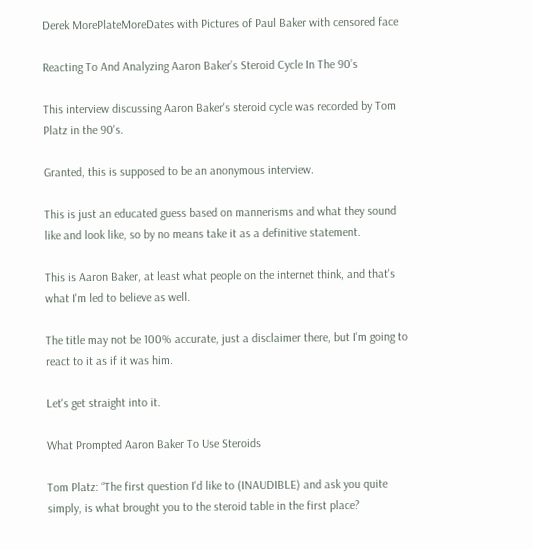Derek MorePlateMoreDates with Pictures of Paul Baker with censored face

Reacting To And Analyzing Aaron Baker’s Steroid Cycle In The 90’s

This interview discussing Aaron Baker's steroid cycle was recorded by Tom Platz in the 90's.

Granted, this is supposed to be an anonymous interview.

This is just an educated guess based on mannerisms and what they sound like and look like, so by no means take it as a definitive statement.

This is Aaron Baker, at least what people on the internet think, and that's what I'm led to believe as well.

The title may not be 100% accurate, just a disclaimer there, but I'm going to react to it as if it was him.

Let's get straight into it.

What Prompted Aaron Baker To Use Steroids

Tom Platz: “The first question I'd like to (INAUDIBLE) and ask you quite simply, is what brought you to the steroid table in the first place?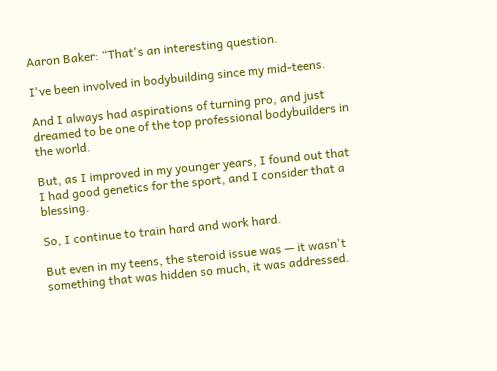Aaron Baker: “That's an interesting question.

I've been involved in bodybuilding since my mid-teens.

And I always had aspirations of turning pro, and just dreamed to be one of the top professional bodybuilders in the world.

But, as I improved in my younger years, I found out that I had good genetics for the sport, and I consider that a blessing.

So, I continue to train hard and work hard.

But even in my teens, the steroid issue was — it wasn't something that was hidden so much, it was addressed.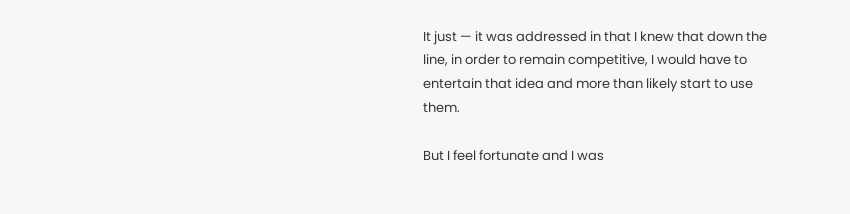It just — it was addressed in that I knew that down the line, in order to remain competitive, I would have to entertain that idea and more than likely start to use them.

But I feel fortunate and I was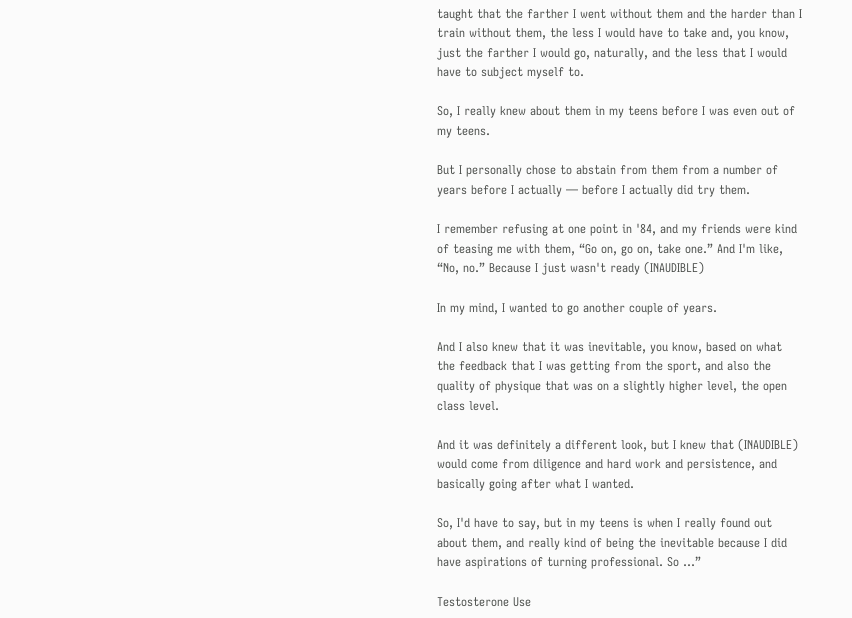taught that the farther I went without them and the harder than I train without them, the less I would have to take and, you know, just the farther I would go, naturally, and the less that I would have to subject myself to.

So, I really knew about them in my teens before I was even out of my teens.

But I personally chose to abstain from them from a number of years before I actually — before I actually did try them.

I remember refusing at one point in '84, and my friends were kind of teasing me with them, “Go on, go on, take one.” And I'm like, “No, no.” Because I just wasn't ready (INAUDIBLE)

In my mind, I wanted to go another couple of years.

And I also knew that it was inevitable, you know, based on what the feedback that I was getting from the sport, and also the quality of physique that was on a slightly higher level, the open class level.

And it was definitely a different look, but I knew that (INAUDIBLE) would come from diligence and hard work and persistence, and basically going after what I wanted.

So, I'd have to say, but in my teens is when I really found out about them, and really kind of being the inevitable because I did have aspirations of turning professional. So …”

Testosterone Use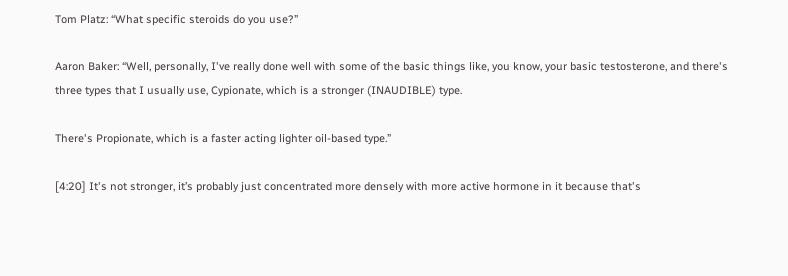Tom Platz: “What specific steroids do you use?”

Aaron Baker: “Well, personally, I've really done well with some of the basic things like, you know, your basic testosterone, and there's three types that I usually use, Cypionate, which is a stronger (INAUDIBLE) type.

There's Propionate, which is a faster acting lighter oil-based type.”

[4:20] It's not stronger, it’s probably just concentrated more densely with more active hormone in it because that's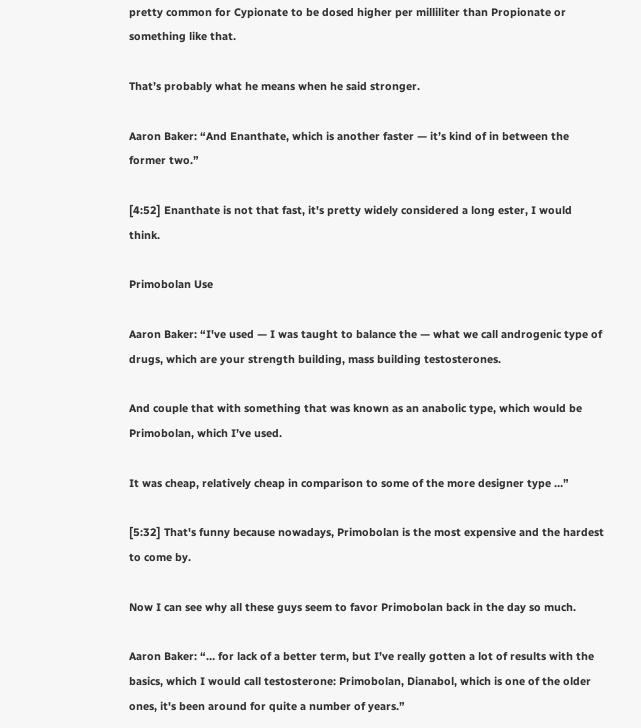pretty common for Cypionate to be dosed higher per milliliter than Propionate or something like that.

That’s probably what he means when he said stronger.

Aaron Baker: “And Enanthate, which is another faster — it’s kind of in between the former two.”

[4:52] Enanthate is not that fast, it's pretty widely considered a long ester, I would think.

Primobolan Use

Aaron Baker: “I've used — I was taught to balance the — what we call androgenic type of drugs, which are your strength building, mass building testosterones.

And couple that with something that was known as an anabolic type, which would be Primobolan, which I’ve used.

It was cheap, relatively cheap in comparison to some of the more designer type …”

[5:32] That's funny because nowadays, Primobolan is the most expensive and the hardest to come by.

Now I can see why all these guys seem to favor Primobolan back in the day so much.

Aaron Baker: “… for lack of a better term, but I’ve really gotten a lot of results with the basics, which I would call testosterone: Primobolan, Dianabol, which is one of the older ones, it's been around for quite a number of years.”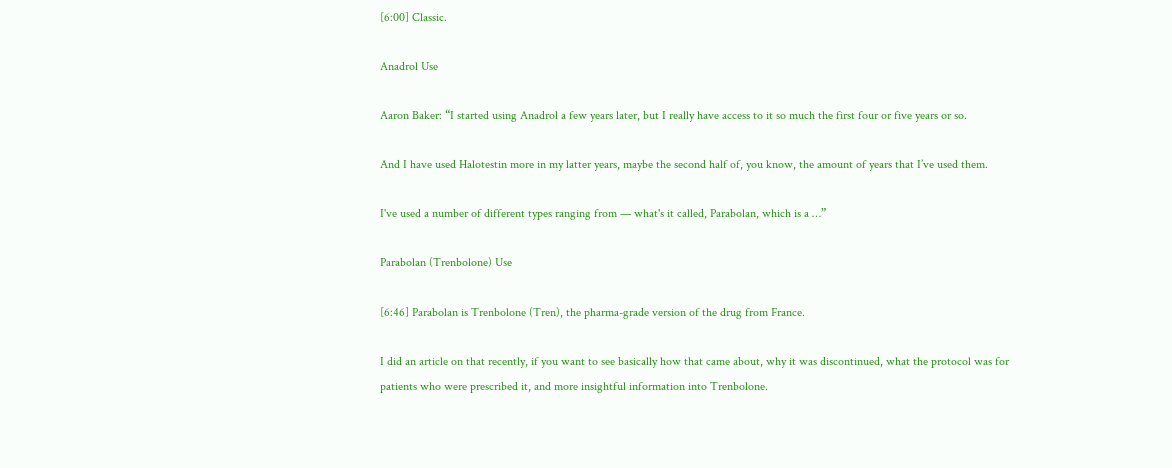[6:00] Classic.

Anadrol Use

Aaron Baker: “I started using Anadrol a few years later, but I really have access to it so much the first four or five years or so.

And I have used Halotestin more in my latter years, maybe the second half of, you know, the amount of years that I’ve used them.

I've used a number of different types ranging from — what's it called, Parabolan, which is a …”

Parabolan (Trenbolone) Use

[6:46] Parabolan is Trenbolone (Tren), the pharma-grade version of the drug from France.

I did an article on that recently, if you want to see basically how that came about, why it was discontinued, what the protocol was for patients who were prescribed it, and more insightful information into Trenbolone.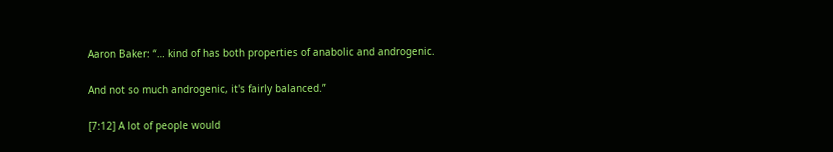Aaron Baker: “… kind of has both properties of anabolic and androgenic.

And not so much androgenic, it's fairly balanced.”

[7:12] A lot of people would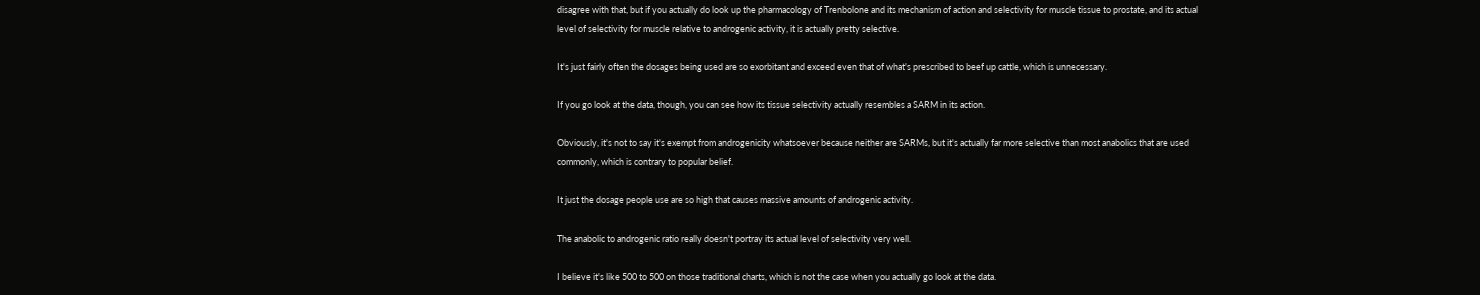disagree with that, but if you actually do look up the pharmacology of Trenbolone and its mechanism of action and selectivity for muscle tissue to prostate, and its actual level of selectivity for muscle relative to androgenic activity, it is actually pretty selective.

It's just fairly often the dosages being used are so exorbitant and exceed even that of what's prescribed to beef up cattle, which is unnecessary.

If you go look at the data, though, you can see how its tissue selectivity actually resembles a SARM in its action.

Obviously, it's not to say it's exempt from androgenicity whatsoever because neither are SARMs, but it's actually far more selective than most anabolics that are used commonly, which is contrary to popular belief.

It just the dosage people use are so high that causes massive amounts of androgenic activity.

The anabolic to androgenic ratio really doesn't portray its actual level of selectivity very well.

I believe it's like 500 to 500 on those traditional charts, which is not the case when you actually go look at the data.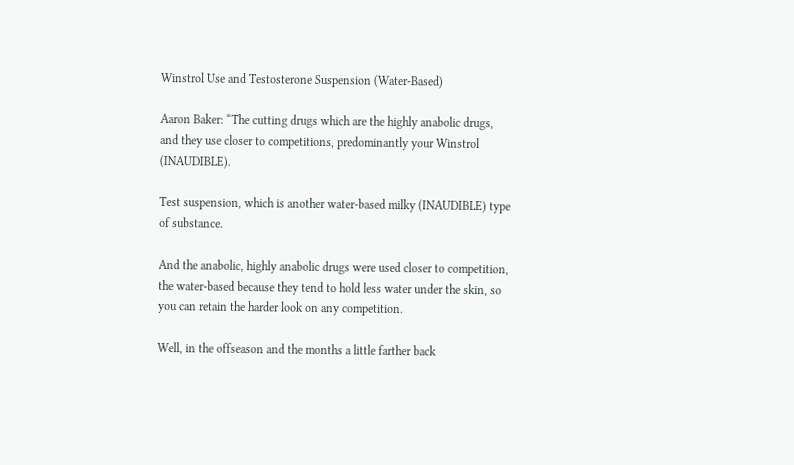Winstrol Use and Testosterone Suspension (Water-Based)

Aaron Baker: “The cutting drugs which are the highly anabolic drugs, and they use closer to competitions, predominantly your Winstrol (INAUDIBLE).

Test suspension, which is another water-based milky (INAUDIBLE) type of substance.

And the anabolic, highly anabolic drugs were used closer to competition, the water-based because they tend to hold less water under the skin, so you can retain the harder look on any competition.

Well, in the offseason and the months a little farther back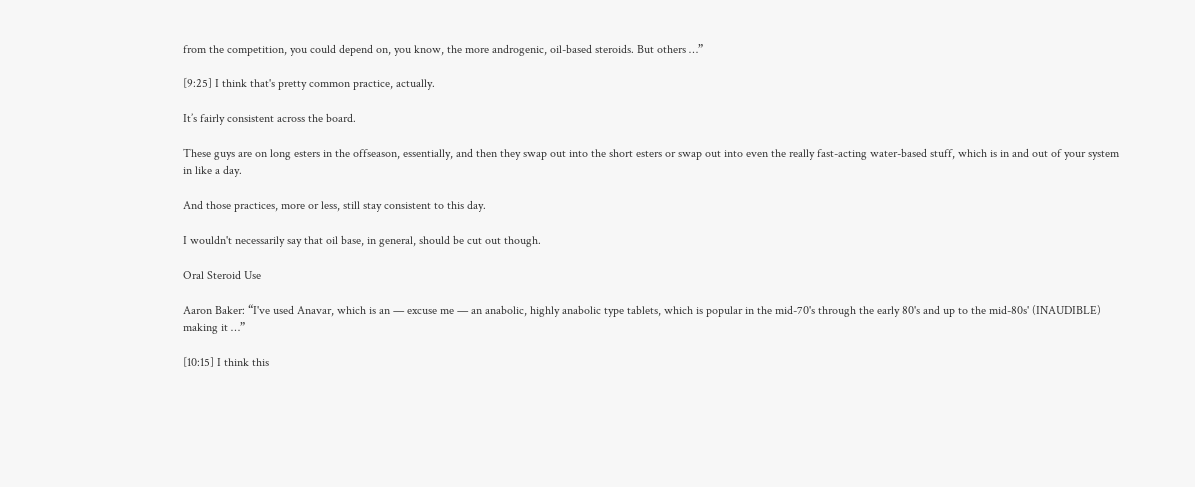from the competition, you could depend on, you know, the more androgenic, oil-based steroids. But others …”

[9:25] I think that's pretty common practice, actually.

It’s fairly consistent across the board.

These guys are on long esters in the offseason, essentially, and then they swap out into the short esters or swap out into even the really fast-acting water-based stuff, which is in and out of your system in like a day.

And those practices, more or less, still stay consistent to this day.

I wouldn't necessarily say that oil base, in general, should be cut out though.

Oral Steroid Use

Aaron Baker: “I've used Anavar, which is an — excuse me — an anabolic, highly anabolic type tablets, which is popular in the mid-70's through the early 80's and up to the mid-80s' (INAUDIBLE) making it …”

[10:15] I think this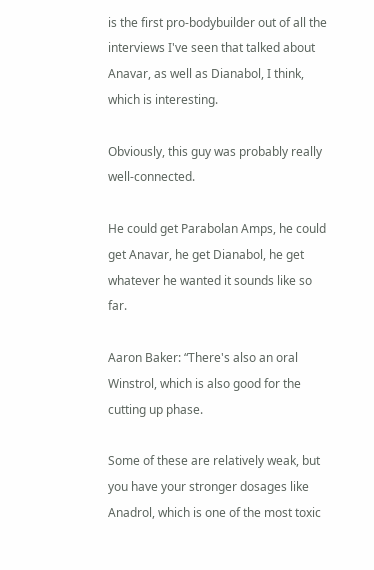is the first pro-bodybuilder out of all the interviews I've seen that talked about Anavar, as well as Dianabol, I think, which is interesting.

Obviously, this guy was probably really well-connected.

He could get Parabolan Amps, he could get Anavar, he get Dianabol, he get whatever he wanted it sounds like so far.

Aaron Baker: “There's also an oral Winstrol, which is also good for the cutting up phase.

Some of these are relatively weak, but you have your stronger dosages like Anadrol, which is one of the most toxic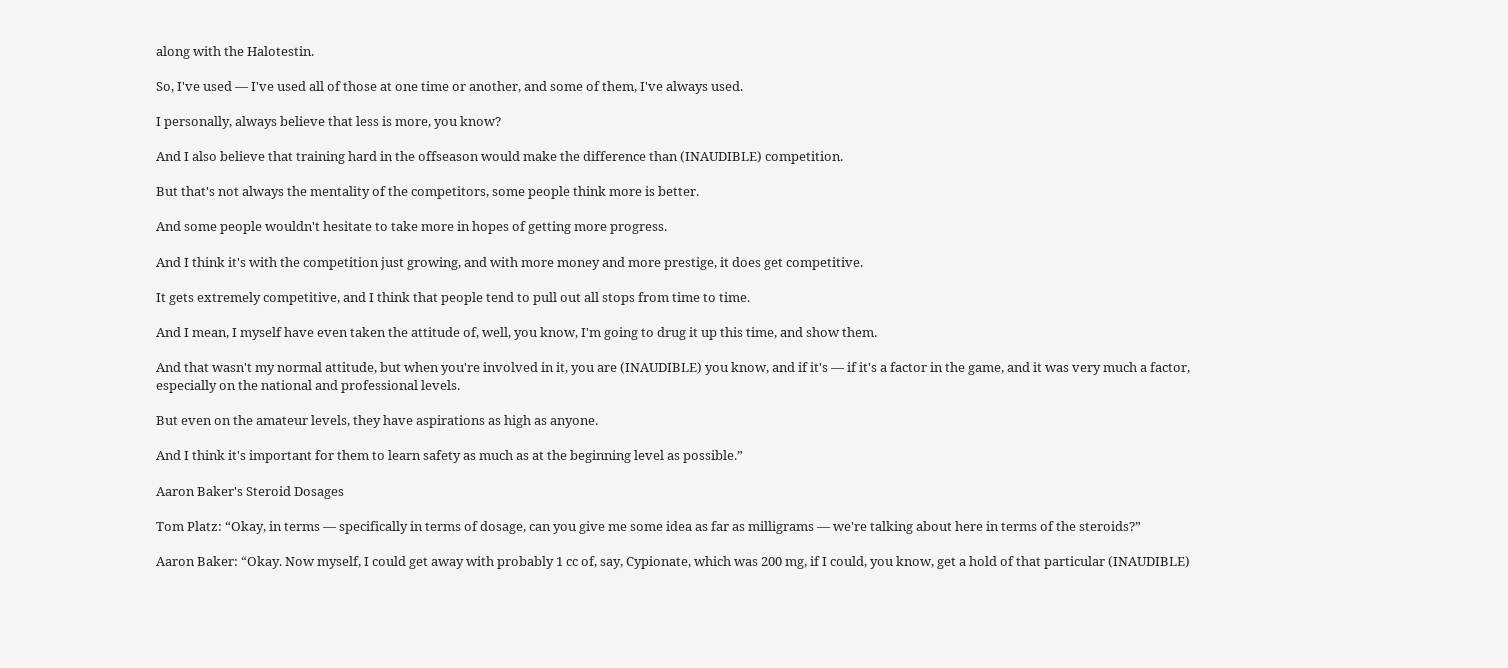along with the Halotestin.

So, I've used — I've used all of those at one time or another, and some of them, I've always used.

I personally, always believe that less is more, you know?

And I also believe that training hard in the offseason would make the difference than (INAUDIBLE) competition.

But that's not always the mentality of the competitors, some people think more is better.

And some people wouldn't hesitate to take more in hopes of getting more progress.

And I think it's with the competition just growing, and with more money and more prestige, it does get competitive.

It gets extremely competitive, and I think that people tend to pull out all stops from time to time.

And I mean, I myself have even taken the attitude of, well, you know, I'm going to drug it up this time, and show them.

And that wasn't my normal attitude, but when you're involved in it, you are (INAUDIBLE) you know, and if it's — if it's a factor in the game, and it was very much a factor, especially on the national and professional levels.

But even on the amateur levels, they have aspirations as high as anyone.

And I think it's important for them to learn safety as much as at the beginning level as possible.”

Aaron Baker's Steroid Dosages

Tom Platz: “Okay, in terms — specifically in terms of dosage, can you give me some idea as far as milligrams — we're talking about here in terms of the steroids?”

Aaron Baker: “Okay. Now myself, I could get away with probably 1 cc of, say, Cypionate, which was 200 mg, if I could, you know, get a hold of that particular (INAUDIBLE)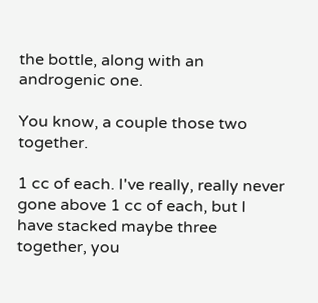the bottle, along with an androgenic one.

You know, a couple those two together.

1 cc of each. I've really, really never gone above 1 cc of each, but I have stacked maybe three together, you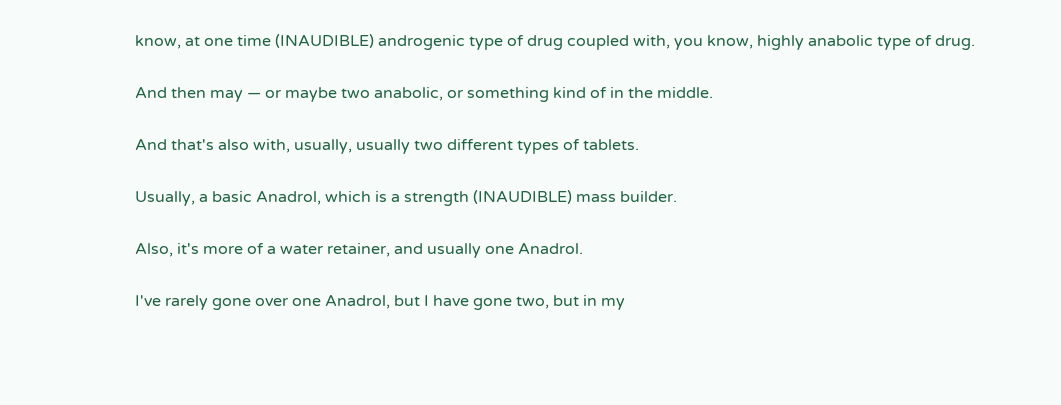know, at one time (INAUDIBLE) androgenic type of drug coupled with, you know, highly anabolic type of drug.

And then may — or maybe two anabolic, or something kind of in the middle.

And that's also with, usually, usually two different types of tablets.

Usually, a basic Anadrol, which is a strength (INAUDIBLE) mass builder.

Also, it's more of a water retainer, and usually one Anadrol.

I've rarely gone over one Anadrol, but I have gone two, but in my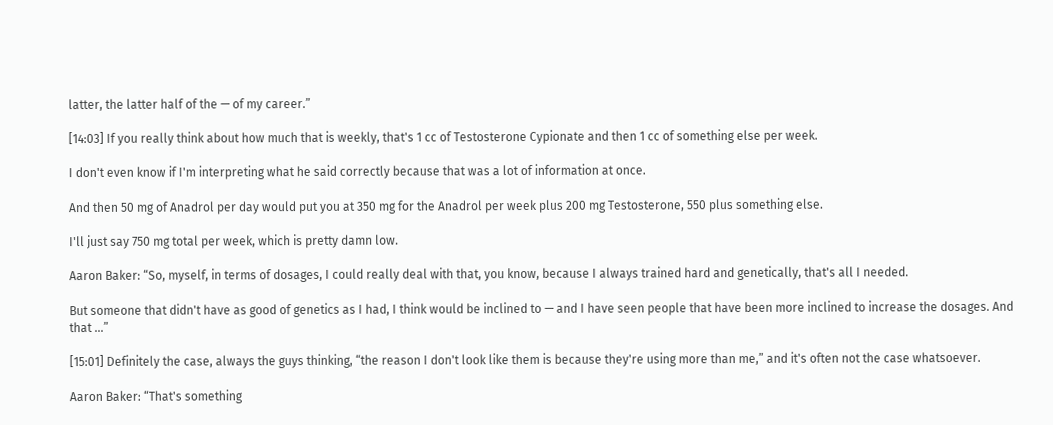latter, the latter half of the — of my career.”

[14:03] If you really think about how much that is weekly, that's 1 cc of Testosterone Cypionate and then 1 cc of something else per week.

I don't even know if I'm interpreting what he said correctly because that was a lot of information at once.

And then 50 mg of Anadrol per day would put you at 350 mg for the Anadrol per week plus 200 mg Testosterone, 550 plus something else.

I'll just say 750 mg total per week, which is pretty damn low.

Aaron Baker: “So, myself, in terms of dosages, I could really deal with that, you know, because I always trained hard and genetically, that's all I needed.

But someone that didn't have as good of genetics as I had, I think would be inclined to — and I have seen people that have been more inclined to increase the dosages. And that …”

[15:01] Definitely the case, always the guys thinking, “the reason I don't look like them is because they're using more than me,” and it's often not the case whatsoever.

Aaron Baker: “That's something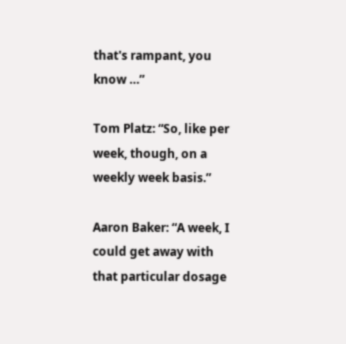that's rampant, you know …”

Tom Platz: “So, like per week, though, on a weekly week basis.”

Aaron Baker: “A week, I could get away with that particular dosage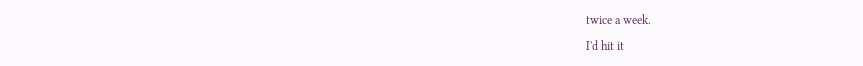twice a week.

I'd hit it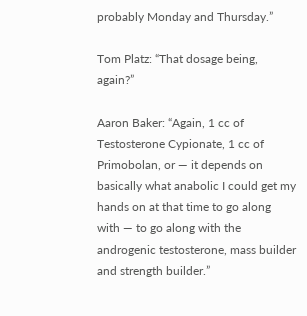probably Monday and Thursday.”

Tom Platz: “That dosage being, again?”

Aaron Baker: “Again, 1 cc of Testosterone Cypionate, 1 cc of Primobolan, or — it depends on basically what anabolic I could get my hands on at that time to go along with — to go along with the androgenic testosterone, mass builder and strength builder.”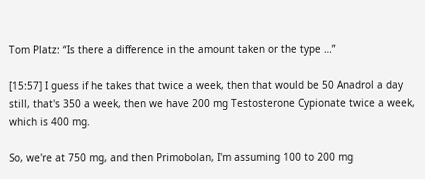Tom Platz: “Is there a difference in the amount taken or the type …”

[15:57] I guess if he takes that twice a week, then that would be 50 Anadrol a day still, that's 350 a week, then we have 200 mg Testosterone Cypionate twice a week, which is 400 mg.

So, we're at 750 mg, and then Primobolan, I'm assuming 100 to 200 mg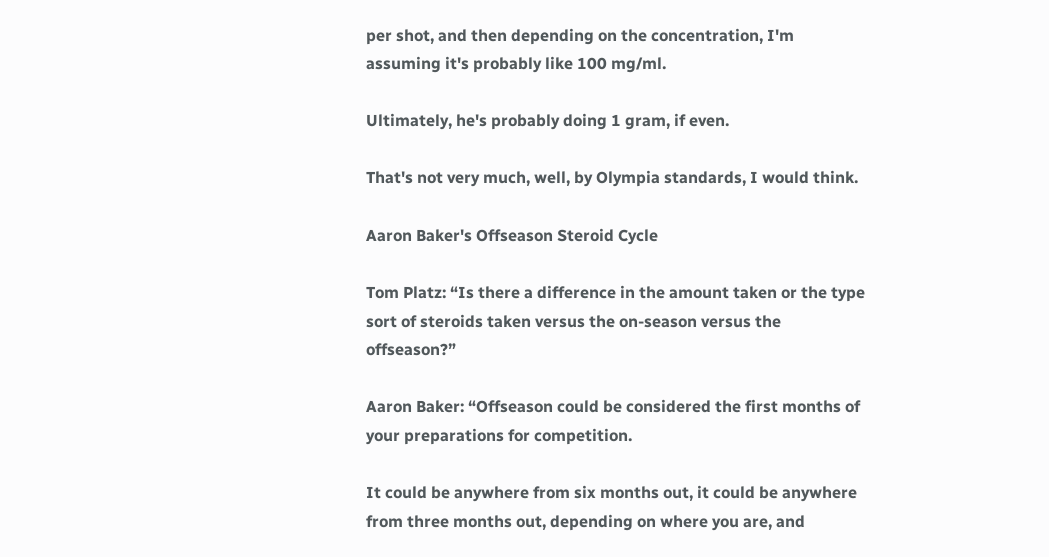per shot, and then depending on the concentration, I'm assuming it's probably like 100 mg/ml.

Ultimately, he's probably doing 1 gram, if even.

That's not very much, well, by Olympia standards, I would think.

Aaron Baker's Offseason Steroid Cycle

Tom Platz: “Is there a difference in the amount taken or the type sort of steroids taken versus the on-season versus the offseason?”

Aaron Baker: “Offseason could be considered the first months of your preparations for competition.

It could be anywhere from six months out, it could be anywhere from three months out, depending on where you are, and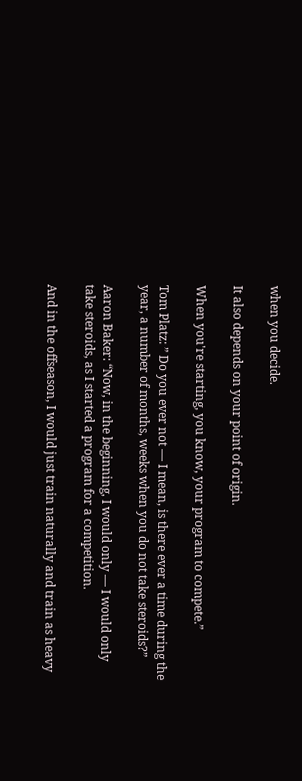when you decide.

It also depends on your point of origin.

When you're starting, you know, your program to compete.”

Tom Platz: ” Do you ever not — I mean, is there ever a time during the year, a number of months, weeks when you do not take steroids?”

Aaron Baker: “Now, in the beginning, I would only — I would only take steroids, as I started a program for a competition.

And in the offseason, I would just train naturally and train as heavy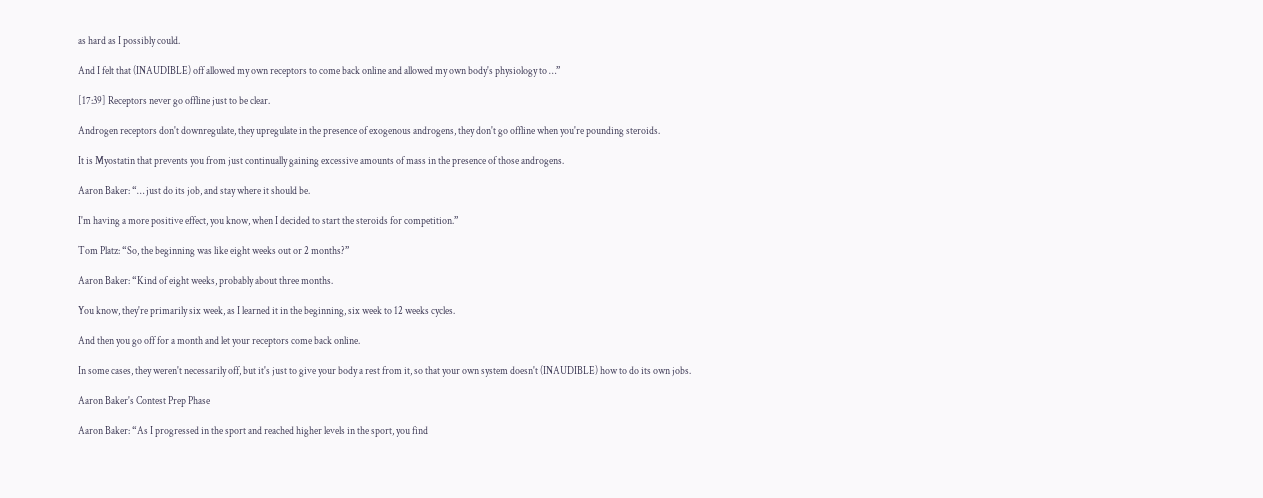as hard as I possibly could.

And I felt that (INAUDIBLE) off allowed my own receptors to come back online and allowed my own body's physiology to …”

[17:39] Receptors never go offline just to be clear.

Androgen receptors don't downregulate, they upregulate in the presence of exogenous androgens, they don't go offline when you're pounding steroids.

It is Myostatin that prevents you from just continually gaining excessive amounts of mass in the presence of those androgens.

Aaron Baker: “… just do its job, and stay where it should be.

I'm having a more positive effect, you know, when I decided to start the steroids for competition.”

Tom Platz: “So, the beginning was like eight weeks out or 2 months?”

Aaron Baker: “Kind of eight weeks, probably about three months.

You know, they're primarily six week, as I learned it in the beginning, six week to 12 weeks cycles.

And then you go off for a month and let your receptors come back online.

In some cases, they weren't necessarily off, but it's just to give your body a rest from it, so that your own system doesn't (INAUDIBLE) how to do its own jobs.

Aaron Baker's Contest Prep Phase

Aaron Baker: “As I progressed in the sport and reached higher levels in the sport, you find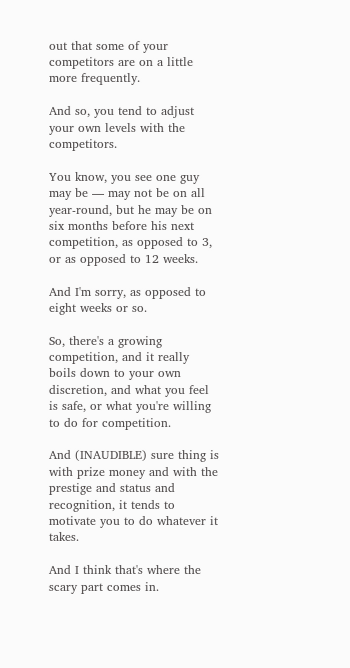out that some of your competitors are on a little more frequently.

And so, you tend to adjust your own levels with the competitors.

You know, you see one guy may be — may not be on all year-round, but he may be on six months before his next competition, as opposed to 3, or as opposed to 12 weeks.

And I'm sorry, as opposed to eight weeks or so.

So, there's a growing competition, and it really boils down to your own discretion, and what you feel is safe, or what you're willing to do for competition.

And (INAUDIBLE) sure thing is with prize money and with the prestige and status and recognition, it tends to motivate you to do whatever it takes.

And I think that's where the scary part comes in.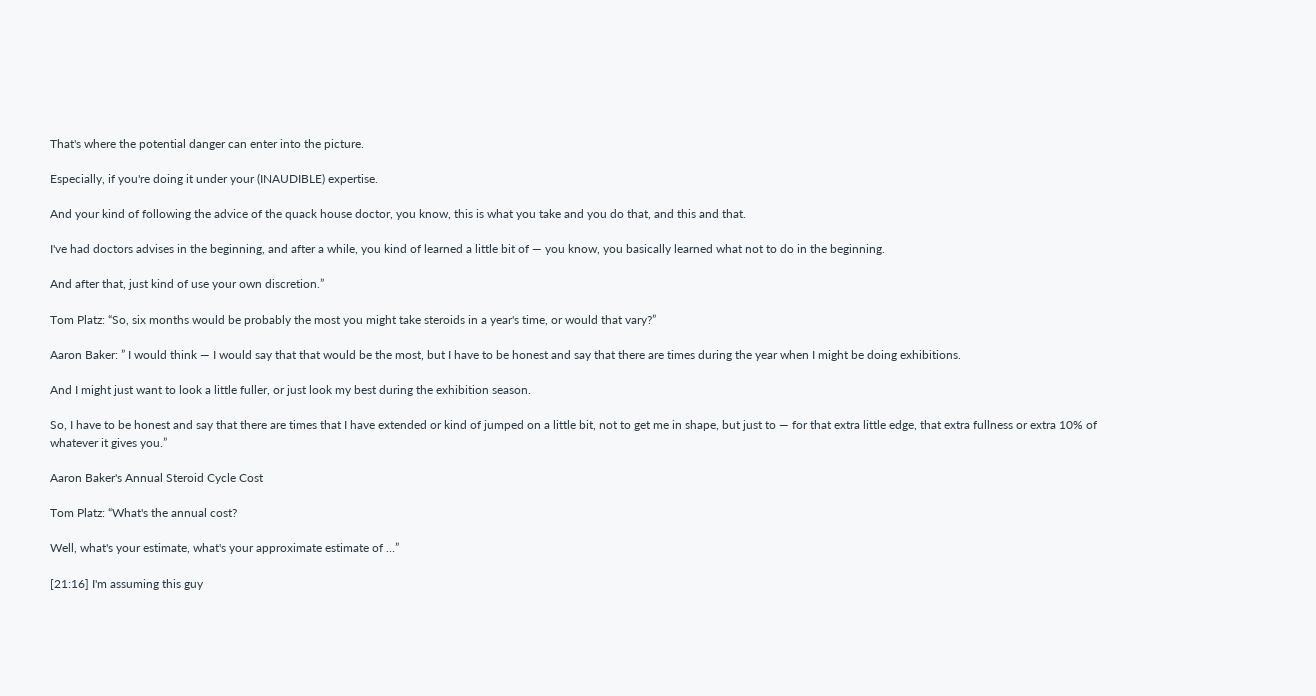That's where the potential danger can enter into the picture.

Especially, if you're doing it under your (INAUDIBLE) expertise.

And your kind of following the advice of the quack house doctor, you know, this is what you take and you do that, and this and that.

I've had doctors advises in the beginning, and after a while, you kind of learned a little bit of — you know, you basically learned what not to do in the beginning.

And after that, just kind of use your own discretion.”

Tom Platz: “So, six months would be probably the most you might take steroids in a year's time, or would that vary?”

Aaron Baker: ” I would think — I would say that that would be the most, but I have to be honest and say that there are times during the year when I might be doing exhibitions.

And I might just want to look a little fuller, or just look my best during the exhibition season.

So, I have to be honest and say that there are times that I have extended or kind of jumped on a little bit, not to get me in shape, but just to — for that extra little edge, that extra fullness or extra 10% of whatever it gives you.”

Aaron Baker's Annual Steroid Cycle Cost

Tom Platz: “What's the annual cost?

Well, what's your estimate, what's your approximate estimate of …”

[21:16] I'm assuming this guy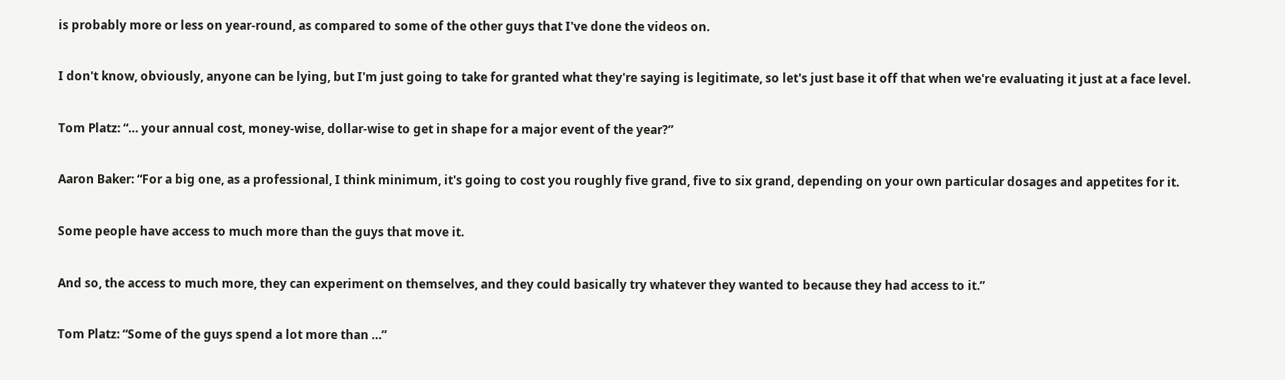is probably more or less on year-round, as compared to some of the other guys that I've done the videos on.

I don't know, obviously, anyone can be lying, but I'm just going to take for granted what they're saying is legitimate, so let's just base it off that when we're evaluating it just at a face level.

Tom Platz: “… your annual cost, money-wise, dollar-wise to get in shape for a major event of the year?”

Aaron Baker: “For a big one, as a professional, I think minimum, it's going to cost you roughly five grand, five to six grand, depending on your own particular dosages and appetites for it.

Some people have access to much more than the guys that move it.

And so, the access to much more, they can experiment on themselves, and they could basically try whatever they wanted to because they had access to it.”

Tom Platz: “Some of the guys spend a lot more than …”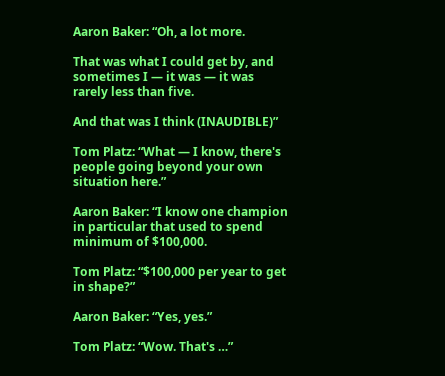Aaron Baker: “Oh, a lot more.

That was what I could get by, and sometimes I — it was — it was rarely less than five.

And that was I think (INAUDIBLE)”

Tom Platz: “What — I know, there's people going beyond your own situation here.”

Aaron Baker: “I know one champion in particular that used to spend minimum of $100,000.

Tom Platz: “$100,000 per year to get in shape?”

Aaron Baker: “Yes, yes.”

Tom Platz: “Wow. That's …”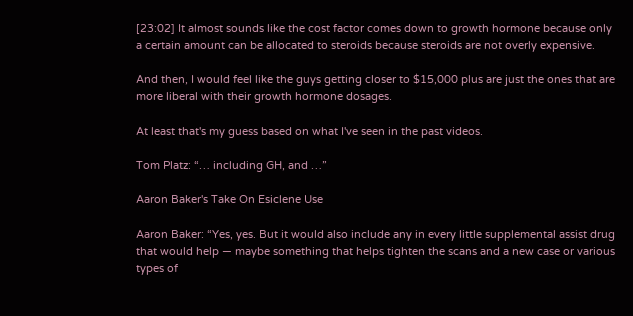[23:02] It almost sounds like the cost factor comes down to growth hormone because only a certain amount can be allocated to steroids because steroids are not overly expensive.

And then, I would feel like the guys getting closer to $15,000 plus are just the ones that are more liberal with their growth hormone dosages.

At least that's my guess based on what I've seen in the past videos.

Tom Platz: “… including GH, and …”

Aaron Baker's Take On Esiclene Use

Aaron Baker: “Yes, yes. But it would also include any in every little supplemental assist drug that would help — maybe something that helps tighten the scans and a new case or various types of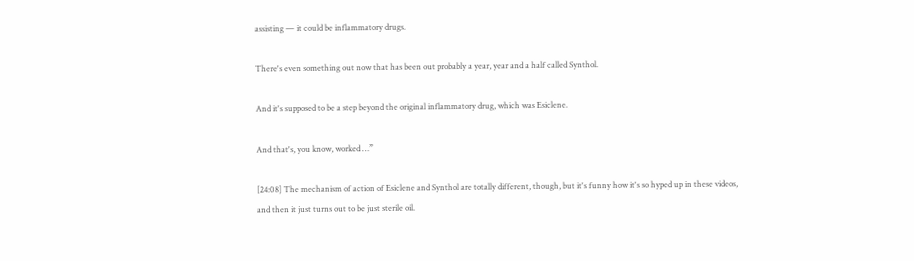assisting — it could be inflammatory drugs.

There's even something out now that has been out probably a year, year and a half called Synthol.

And it's supposed to be a step beyond the original inflammatory drug, which was Esiclene.

And that's, you know, worked …”

[24:08] The mechanism of action of Esiclene and Synthol are totally different, though, but it's funny how it's so hyped up in these videos, and then it just turns out to be just sterile oil.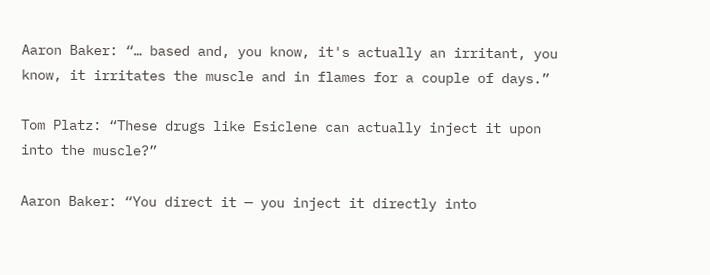Aaron Baker: “… based and, you know, it's actually an irritant, you know, it irritates the muscle and in flames for a couple of days.”

Tom Platz: “These drugs like Esiclene can actually inject it upon into the muscle?”

Aaron Baker: “You direct it — you inject it directly into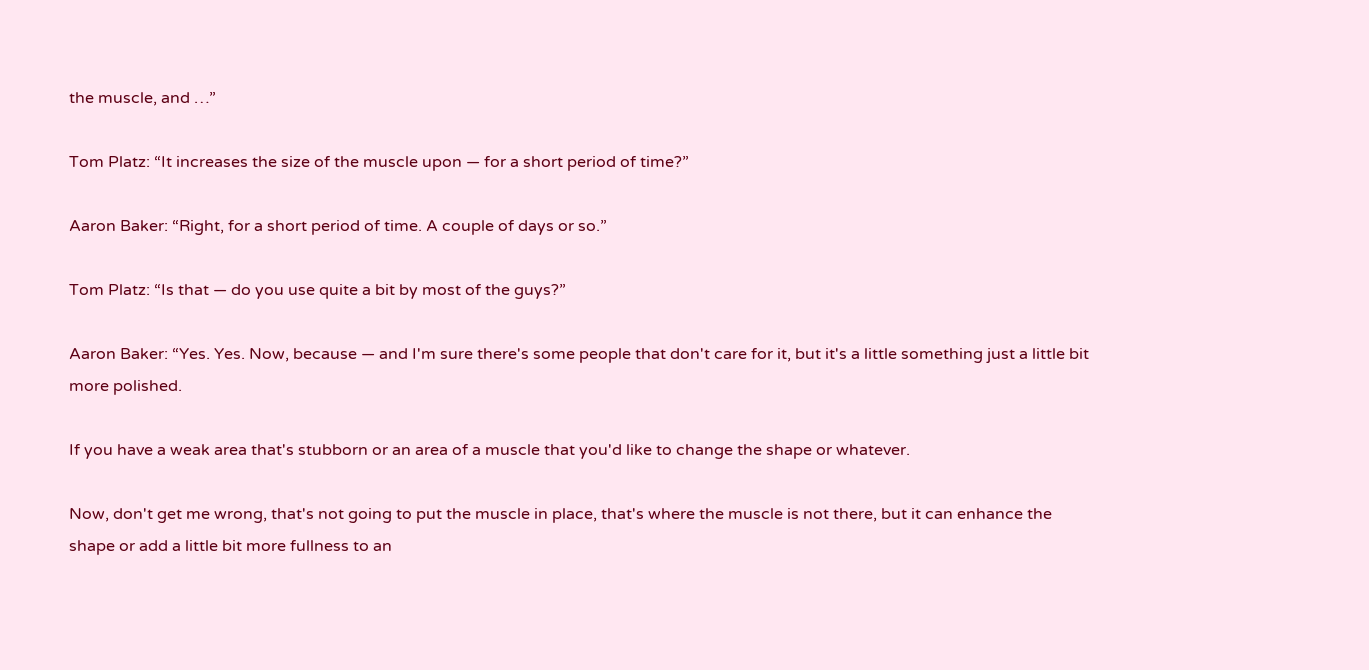the muscle, and …”

Tom Platz: “It increases the size of the muscle upon — for a short period of time?”

Aaron Baker: “Right, for a short period of time. A couple of days or so.”

Tom Platz: “Is that — do you use quite a bit by most of the guys?”

Aaron Baker: “Yes. Yes. Now, because — and I'm sure there's some people that don't care for it, but it's a little something just a little bit more polished.

If you have a weak area that's stubborn or an area of a muscle that you'd like to change the shape or whatever.

Now, don't get me wrong, that's not going to put the muscle in place, that's where the muscle is not there, but it can enhance the shape or add a little bit more fullness to an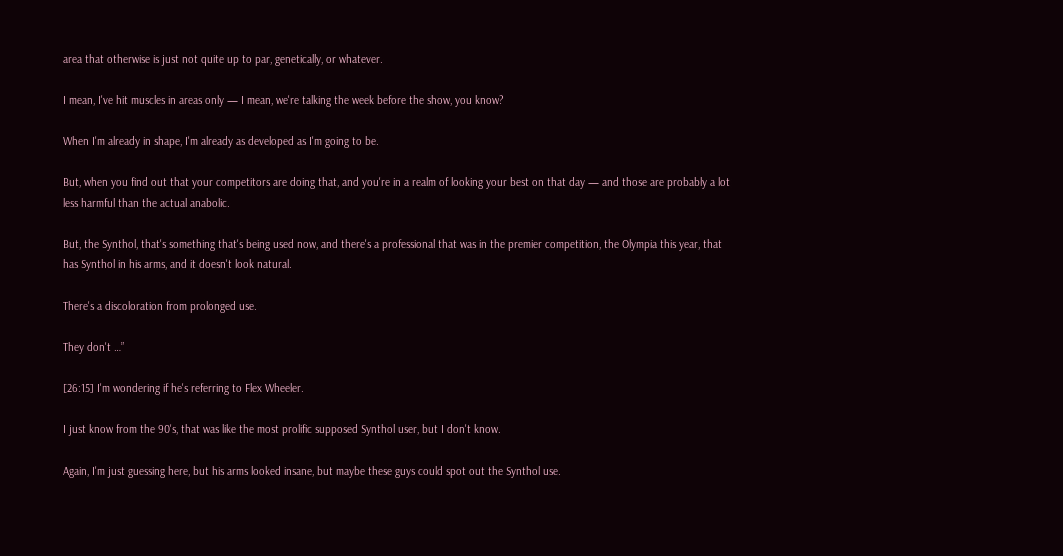area that otherwise is just not quite up to par, genetically, or whatever.

I mean, I've hit muscles in areas only — I mean, we're talking the week before the show, you know?

When I'm already in shape, I'm already as developed as I'm going to be.

But, when you find out that your competitors are doing that, and you're in a realm of looking your best on that day — and those are probably a lot less harmful than the actual anabolic.

But, the Synthol, that's something that's being used now, and there's a professional that was in the premier competition, the Olympia this year, that has Synthol in his arms, and it doesn't look natural.

There's a discoloration from prolonged use.

They don't …”

[26:15] I'm wondering if he's referring to Flex Wheeler.

I just know from the 90's, that was like the most prolific supposed Synthol user, but I don't know.

Again, I'm just guessing here, but his arms looked insane, but maybe these guys could spot out the Synthol use.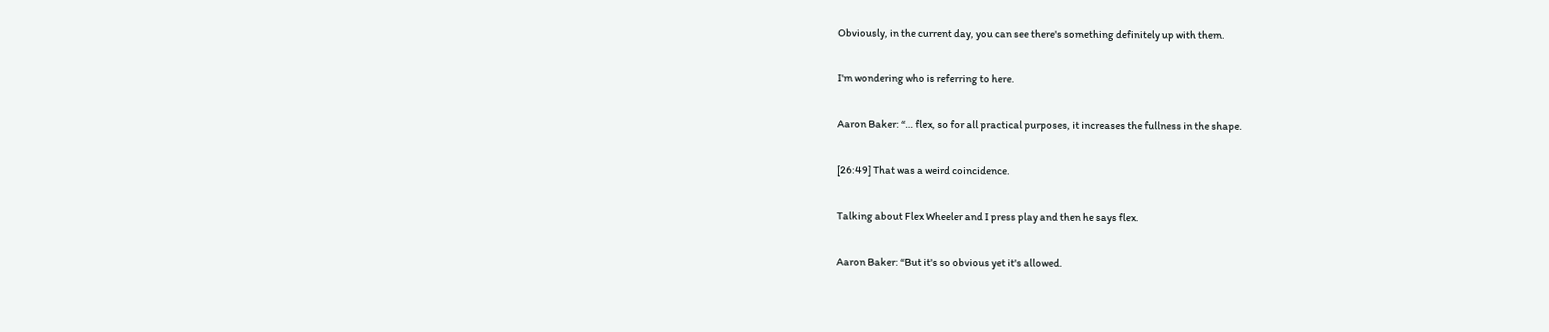Obviously, in the current day, you can see there's something definitely up with them.

I'm wondering who is referring to here.

Aaron Baker: “… flex, so for all practical purposes, it increases the fullness in the shape.

[26:49] That was a weird coincidence.

Talking about Flex Wheeler and I press play and then he says flex.

Aaron Baker: “But it's so obvious yet it's allowed.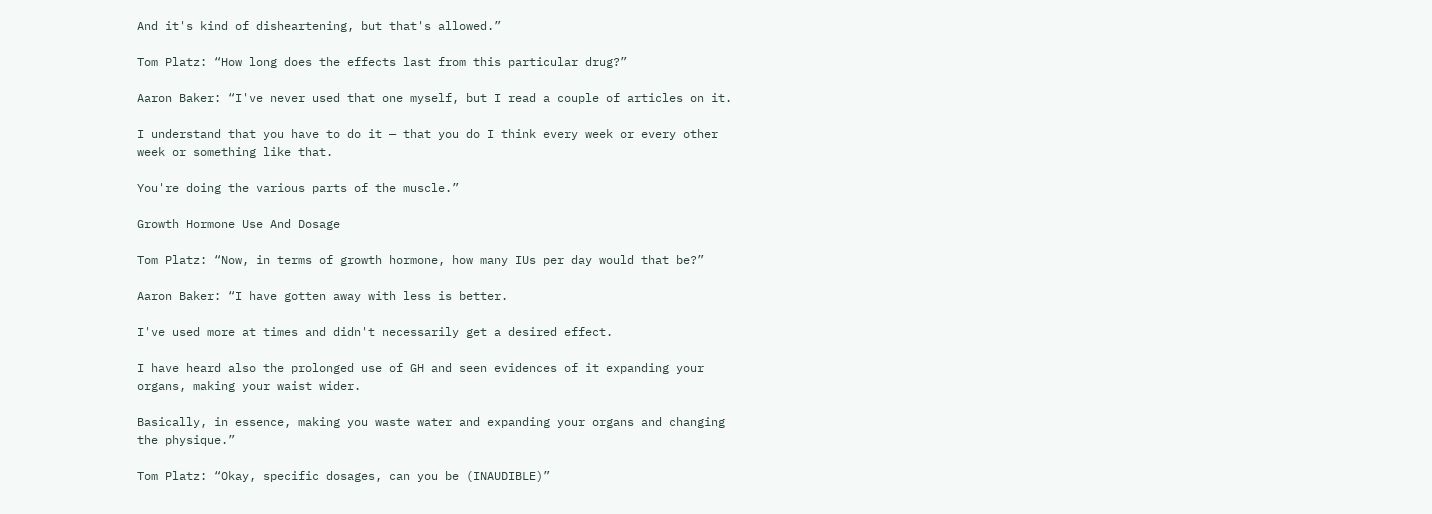And it's kind of disheartening, but that's allowed.”

Tom Platz: “How long does the effects last from this particular drug?”

Aaron Baker: “I've never used that one myself, but I read a couple of articles on it.

I understand that you have to do it — that you do I think every week or every other week or something like that.

You're doing the various parts of the muscle.”

Growth Hormone Use And Dosage

Tom Platz: “Now, in terms of growth hormone, how many IUs per day would that be?”

Aaron Baker: “I have gotten away with less is better.

I've used more at times and didn't necessarily get a desired effect.

I have heard also the prolonged use of GH and seen evidences of it expanding your organs, making your waist wider.

Basically, in essence, making you waste water and expanding your organs and changing the physique.”

Tom Platz: “Okay, specific dosages, can you be (INAUDIBLE)”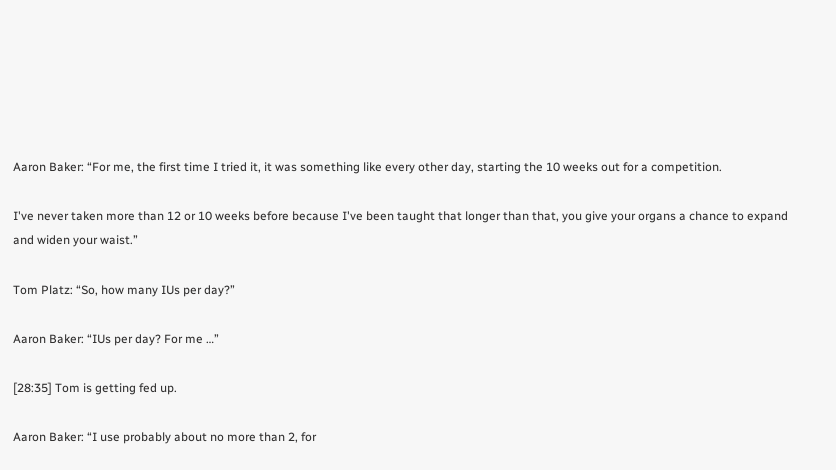Aaron Baker: “For me, the first time I tried it, it was something like every other day, starting the 10 weeks out for a competition.

I've never taken more than 12 or 10 weeks before because I've been taught that longer than that, you give your organs a chance to expand and widen your waist.”

Tom Platz: “So, how many IUs per day?”

Aaron Baker: “IUs per day? For me …”

[28:35] Tom is getting fed up.

Aaron Baker: “I use probably about no more than 2, for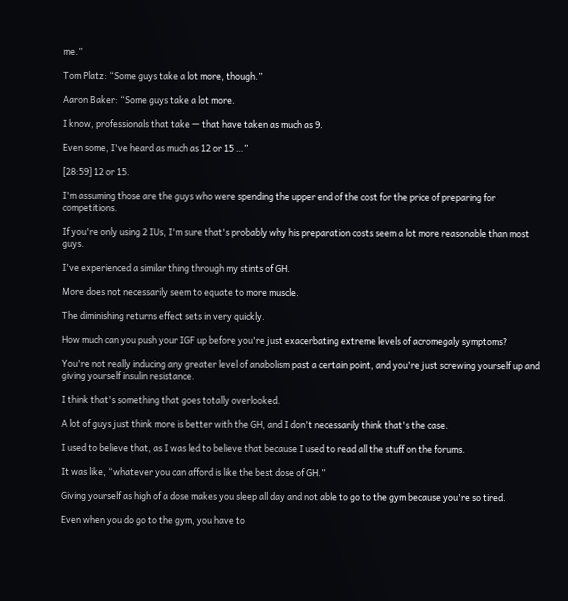me.”

Tom Platz: “Some guys take a lot more, though.”

Aaron Baker: “Some guys take a lot more.

I know, professionals that take — that have taken as much as 9.

Even some, I've heard as much as 12 or 15 …”

[28:59] 12 or 15.

I'm assuming those are the guys who were spending the upper end of the cost for the price of preparing for competitions.

If you're only using 2 IUs, I'm sure that's probably why his preparation costs seem a lot more reasonable than most guys.

I've experienced a similar thing through my stints of GH.

More does not necessarily seem to equate to more muscle.

The diminishing returns effect sets in very quickly.

How much can you push your IGF up before you're just exacerbating extreme levels of acromegaly symptoms?

You're not really inducing any greater level of anabolism past a certain point, and you're just screwing yourself up and giving yourself insulin resistance.

I think that's something that goes totally overlooked.

A lot of guys just think more is better with the GH, and I don't necessarily think that's the case.

I used to believe that, as I was led to believe that because I used to read all the stuff on the forums.

It was like, “whatever you can afford is like the best dose of GH.”

Giving yourself as high of a dose makes you sleep all day and not able to go to the gym because you're so tired.

Even when you do go to the gym, you have to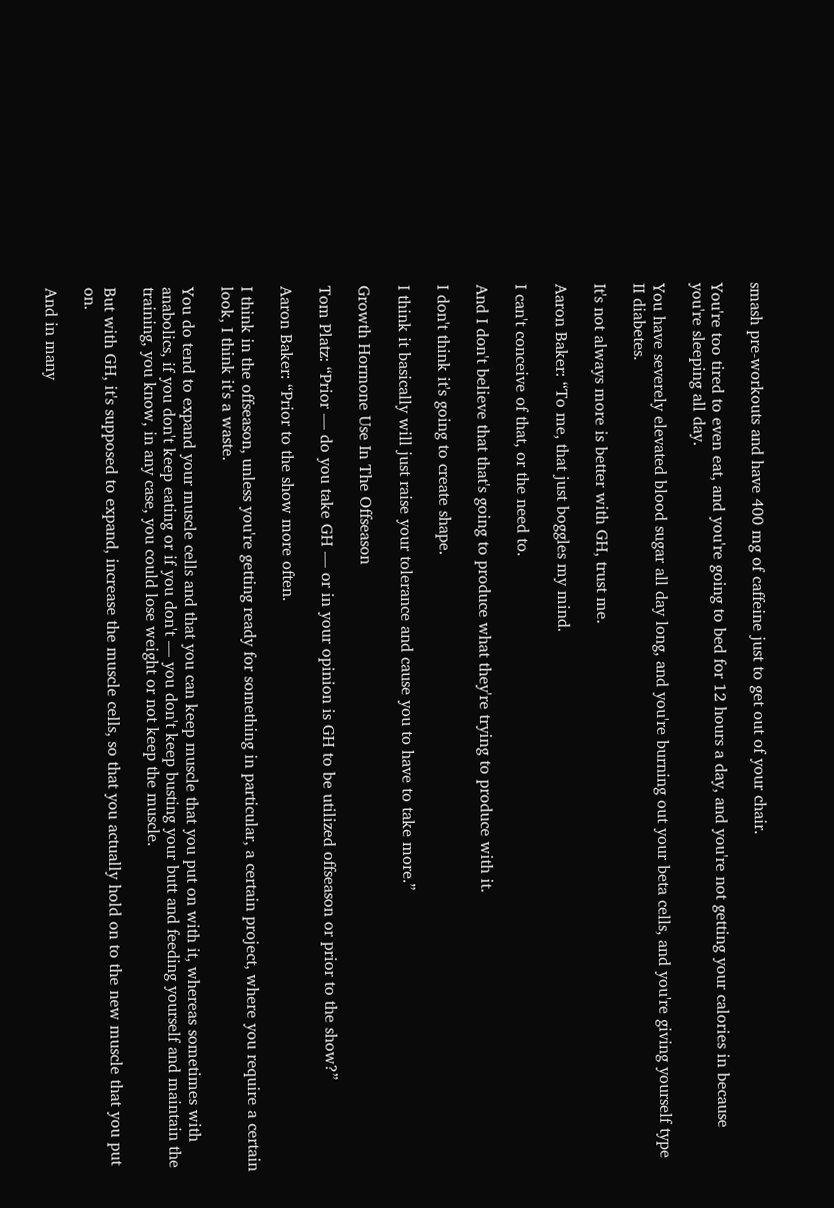smash pre-workouts and have 400 mg of caffeine just to get out of your chair.

You're too tired to even eat, and you're going to bed for 12 hours a day, and you're not getting your calories in because you're sleeping all day.

You have severely elevated blood sugar all day long, and you're burning out your beta cells, and you're giving yourself type II diabetes.

It's not always more is better with GH, trust me.

Aaron Baker: “To me, that just boggles my mind.

I can't conceive of that, or the need to.

And I don't believe that that's going to produce what they're trying to produce with it.

I don't think it's going to create shape.

I think it basically will just raise your tolerance and cause you to have to take more.”

Growth Hormone Use In The Offseason

Tom Platz: “Prior — do you take GH — or in your opinion is GH to be utilized offseason or prior to the show?”

Aaron Baker: “Prior to the show more often.

I think in the offseason, unless you're getting ready for something in particular, a certain project, where you require a certain look, I think it's a waste.

You do tend to expand your muscle cells and that you can keep muscle that you put on with it, whereas sometimes with anabolics, if you don't keep eating or if you don't — you don't keep busting your butt and feeding yourself and maintain the training, you know, in any case, you could lose weight or not keep the muscle.

But with GH, it's supposed to expand, increase the muscle cells, so that you actually hold on to the new muscle that you put on.

And in many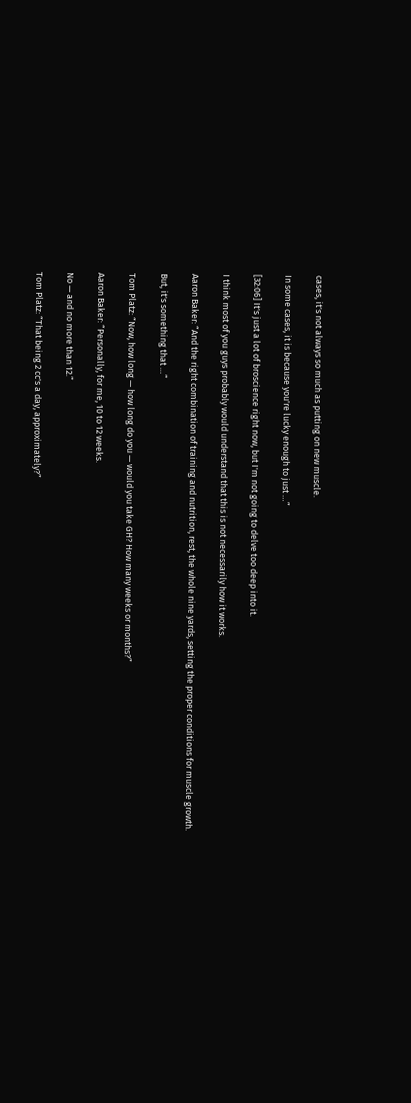cases, it's not always so much as putting on new muscle.

In some cases, it is because you're lucky enough to just …”

[32:06] It's just a lot of broscience right now, but I'm not going to delve too deep into it.

I think most of you guys probably would understand that this is not necessarily how it works.

Aaron Baker: “And the right combination of training and nutrition, rest, the whole nine yards, setting the proper conditions for muscle growth.

But, it's something that …”

Tom Platz: “Now, how long — how long do you — would you take GH? How many weeks or months?”

Aaron Baker: “Personally, for me, 10 to 12 weeks.

No — and no more than 12.”

Tom Platz: “That being 2 cc's a day, approximately?”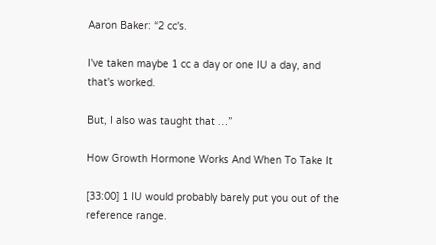Aaron Baker: “2 cc's.

I've taken maybe 1 cc a day or one IU a day, and that's worked.

But, I also was taught that …”

How Growth Hormone Works And When To Take It

[33:00] 1 IU would probably barely put you out of the reference range.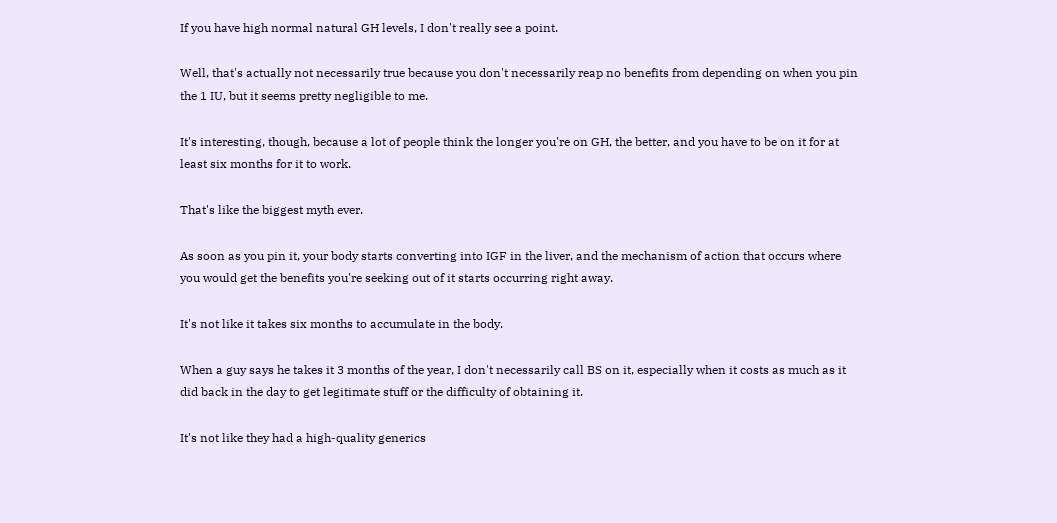If you have high normal natural GH levels, I don't really see a point.

Well, that's actually not necessarily true because you don't necessarily reap no benefits from depending on when you pin the 1 IU, but it seems pretty negligible to me.

It's interesting, though, because a lot of people think the longer you're on GH, the better, and you have to be on it for at least six months for it to work.

That's like the biggest myth ever.

As soon as you pin it, your body starts converting into IGF in the liver, and the mechanism of action that occurs where you would get the benefits you're seeking out of it starts occurring right away.

It's not like it takes six months to accumulate in the body.

When a guy says he takes it 3 months of the year, I don't necessarily call BS on it, especially when it costs as much as it did back in the day to get legitimate stuff or the difficulty of obtaining it.

It's not like they had a high-quality generics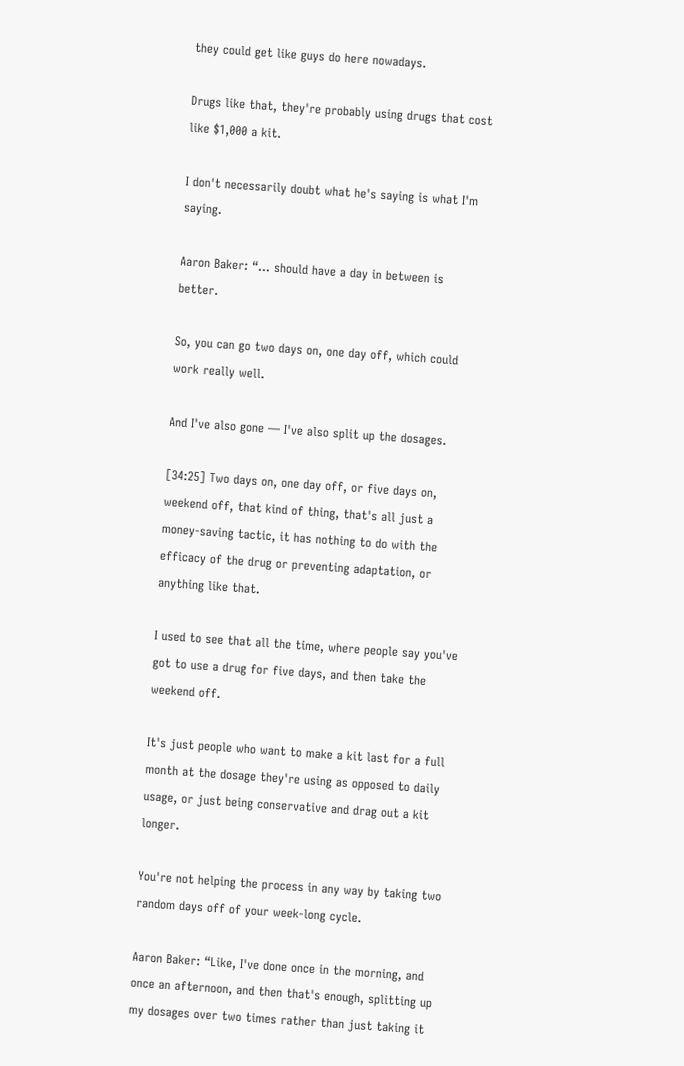they could get like guys do here nowadays.

Drugs like that, they're probably using drugs that cost like $1,000 a kit.

I don't necessarily doubt what he's saying is what I'm saying.

Aaron Baker: “… should have a day in between is better.

So, you can go two days on, one day off, which could work really well.

And I've also gone — I've also split up the dosages.

[34:25] Two days on, one day off, or five days on, weekend off, that kind of thing, that's all just a money-saving tactic, it has nothing to do with the efficacy of the drug or preventing adaptation, or anything like that.

I used to see that all the time, where people say you've got to use a drug for five days, and then take the weekend off.

It's just people who want to make a kit last for a full month at the dosage they're using as opposed to daily usage, or just being conservative and drag out a kit longer.

You're not helping the process in any way by taking two random days off of your week-long cycle.

Aaron Baker: “Like, I've done once in the morning, and once an afternoon, and then that's enough, splitting up my dosages over two times rather than just taking it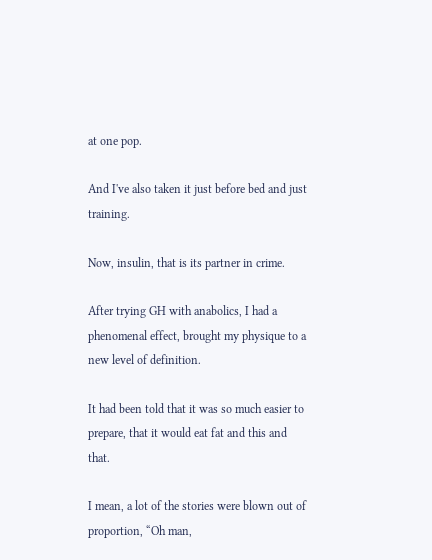at one pop.

And I've also taken it just before bed and just training.

Now, insulin, that is its partner in crime.

After trying GH with anabolics, I had a phenomenal effect, brought my physique to a new level of definition.

It had been told that it was so much easier to prepare, that it would eat fat and this and that.

I mean, a lot of the stories were blown out of proportion, “Oh man,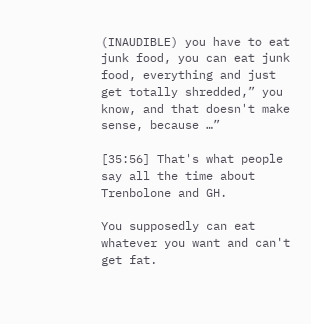(INAUDIBLE) you have to eat junk food, you can eat junk food, everything and just get totally shredded,” you know, and that doesn't make sense, because …”

[35:56] That's what people say all the time about Trenbolone and GH.

You supposedly can eat whatever you want and can't get fat.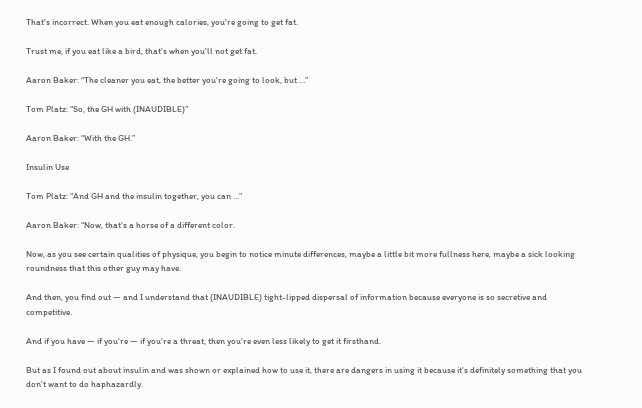That's incorrect. When you eat enough calories, you're going to get fat.

Trust me, if you eat like a bird, that's when you'll not get fat.

Aaron Baker: “The cleaner you eat, the better you're going to look, but …”

Tom Platz: “So, the GH with (INAUDIBLE)”

Aaron Baker: “With the GH.”

Insulin Use

Tom Platz: “And GH and the insulin together, you can …”

Aaron Baker: “Now, that's a horse of a different color.

Now, as you see certain qualities of physique, you begin to notice minute differences, maybe a little bit more fullness here, maybe a sick looking roundness that this other guy may have.

And then, you find out — and I understand that (INAUDIBLE) tight-lipped dispersal of information because everyone is so secretive and competitive.

And if you have — if you're — if you're a threat, then you're even less likely to get it firsthand.

But as I found out about insulin and was shown or explained how to use it, there are dangers in using it because it's definitely something that you don't want to do haphazardly.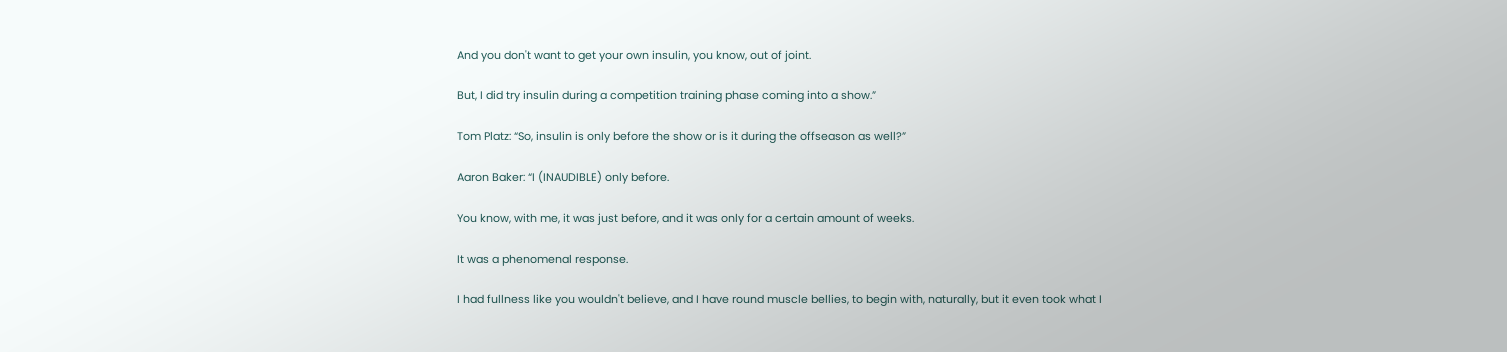And you don't want to get your own insulin, you know, out of joint.

But, I did try insulin during a competition training phase coming into a show.”

Tom Platz: “So, insulin is only before the show or is it during the offseason as well?”

Aaron Baker: “I (INAUDIBLE) only before.

You know, with me, it was just before, and it was only for a certain amount of weeks.

It was a phenomenal response.

I had fullness like you wouldn't believe, and I have round muscle bellies, to begin with, naturally, but it even took what I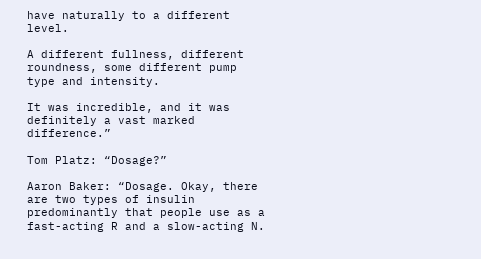have naturally to a different level.

A different fullness, different roundness, some different pump type and intensity.

It was incredible, and it was definitely a vast marked difference.”

Tom Platz: “Dosage?”

Aaron Baker: “Dosage. Okay, there are two types of insulin predominantly that people use as a fast-acting R and a slow-acting N.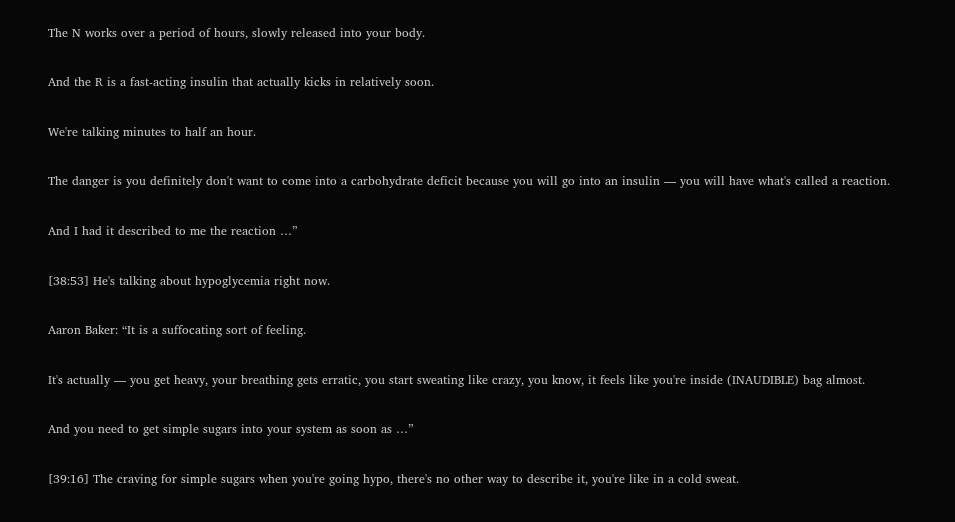The N works over a period of hours, slowly released into your body.

And the R is a fast-acting insulin that actually kicks in relatively soon.

We're talking minutes to half an hour.

The danger is you definitely don't want to come into a carbohydrate deficit because you will go into an insulin — you will have what's called a reaction.

And I had it described to me the reaction …”

[38:53] He's talking about hypoglycemia right now.

Aaron Baker: “It is a suffocating sort of feeling.

It's actually — you get heavy, your breathing gets erratic, you start sweating like crazy, you know, it feels like you're inside (INAUDIBLE) bag almost.

And you need to get simple sugars into your system as soon as …”

[39:16] The craving for simple sugars when you're going hypo, there's no other way to describe it, you're like in a cold sweat.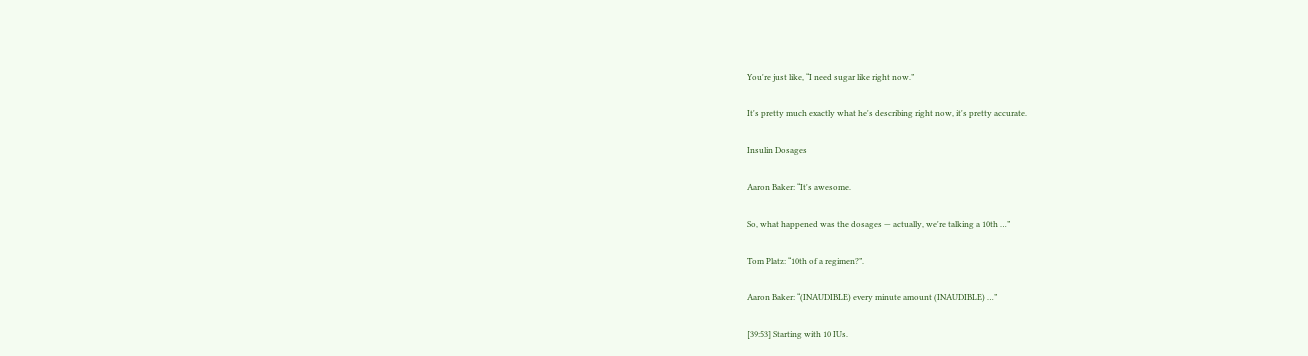You're just like, “I need sugar like right now.”

It's pretty much exactly what he's describing right now, it's pretty accurate.

Insulin Dosages

Aaron Baker: “It's awesome.

So, what happened was the dosages — actually, we're talking a 10th …”

Tom Platz: “10th of a regimen?”.

Aaron Baker: “(INAUDIBLE) every minute amount (INAUDIBLE) …”

[39:53] Starting with 10 IUs.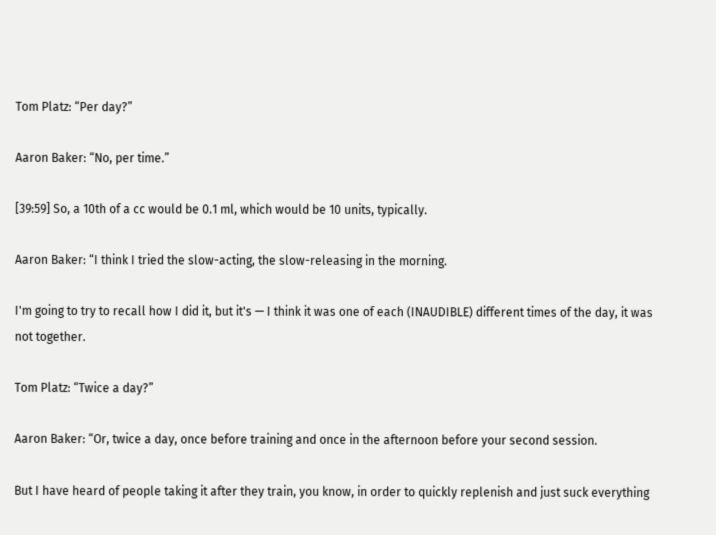Tom Platz: “Per day?”

Aaron Baker: “No, per time.”

[39:59] So, a 10th of a cc would be 0.1 ml, which would be 10 units, typically.

Aaron Baker: “I think I tried the slow-acting, the slow-releasing in the morning.

I'm going to try to recall how I did it, but it's — I think it was one of each (INAUDIBLE) different times of the day, it was not together.

Tom Platz: “Twice a day?”

Aaron Baker: “Or, twice a day, once before training and once in the afternoon before your second session.

But I have heard of people taking it after they train, you know, in order to quickly replenish and just suck everything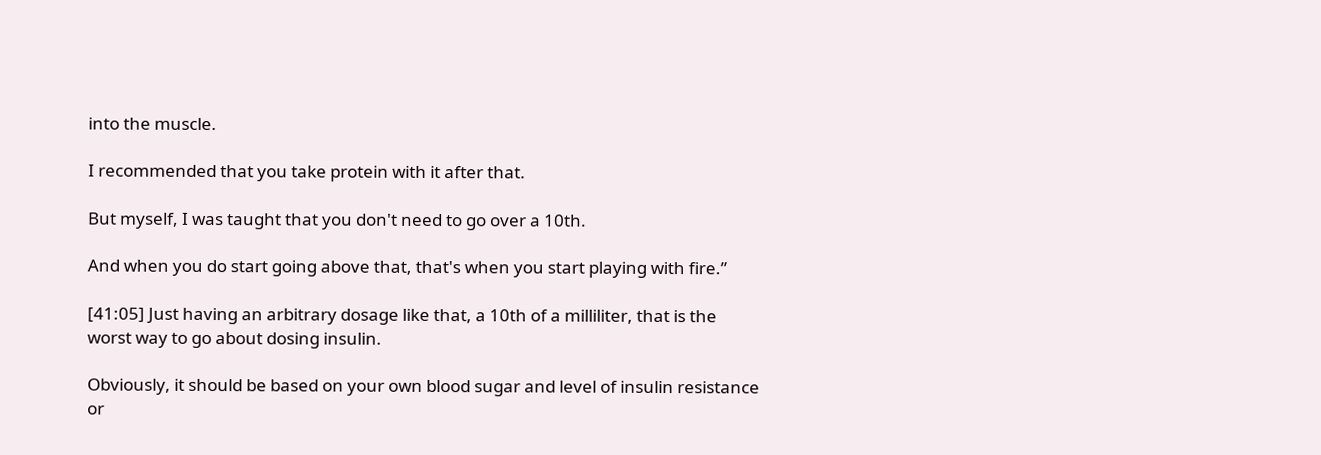into the muscle.

I recommended that you take protein with it after that.

But myself, I was taught that you don't need to go over a 10th.

And when you do start going above that, that's when you start playing with fire.”

[41:05] Just having an arbitrary dosage like that, a 10th of a milliliter, that is the worst way to go about dosing insulin.

Obviously, it should be based on your own blood sugar and level of insulin resistance or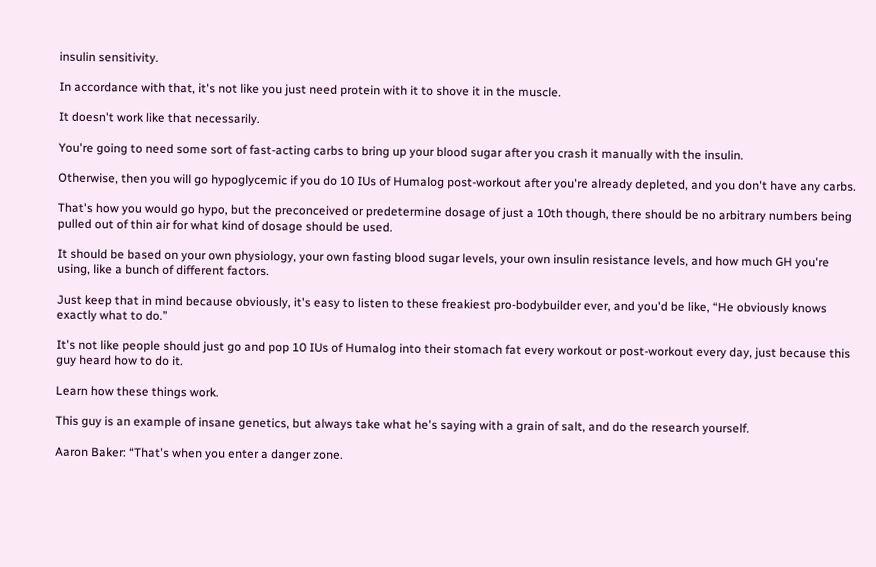insulin sensitivity.

In accordance with that, it's not like you just need protein with it to shove it in the muscle.

It doesn't work like that necessarily.

You're going to need some sort of fast-acting carbs to bring up your blood sugar after you crash it manually with the insulin.

Otherwise, then you will go hypoglycemic if you do 10 IUs of Humalog post-workout after you're already depleted, and you don't have any carbs.

That's how you would go hypo, but the preconceived or predetermine dosage of just a 10th though, there should be no arbitrary numbers being pulled out of thin air for what kind of dosage should be used.

It should be based on your own physiology, your own fasting blood sugar levels, your own insulin resistance levels, and how much GH you're using, like a bunch of different factors.

Just keep that in mind because obviously, it's easy to listen to these freakiest pro-bodybuilder ever, and you'd be like, “He obviously knows exactly what to do.”

It's not like people should just go and pop 10 IUs of Humalog into their stomach fat every workout or post-workout every day, just because this guy heard how to do it.

Learn how these things work.

This guy is an example of insane genetics, but always take what he's saying with a grain of salt, and do the research yourself.

Aaron Baker: “That's when you enter a danger zone.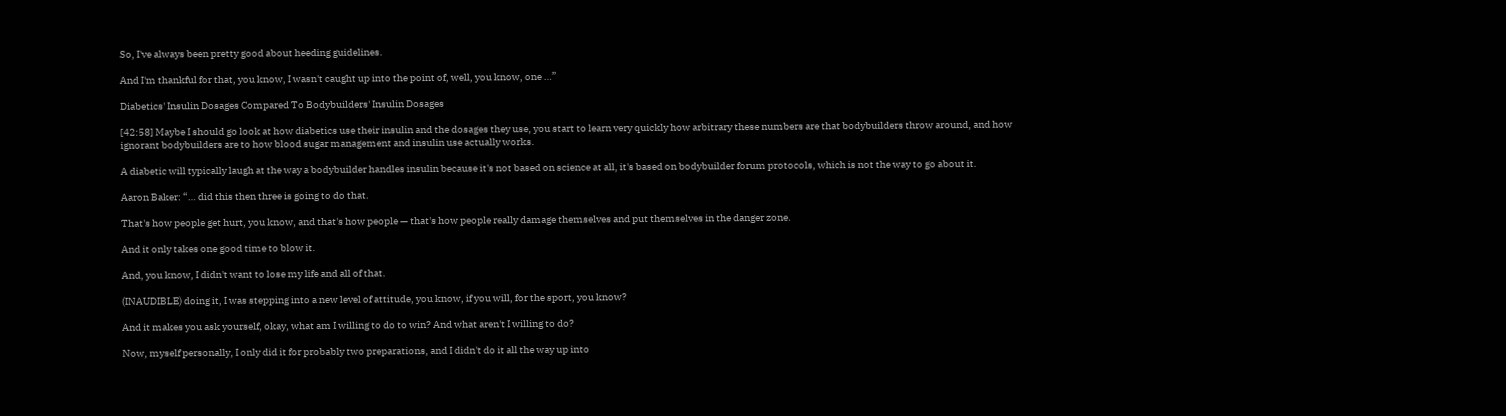So, I've always been pretty good about heeding guidelines.

And I'm thankful for that, you know, I wasn't caught up into the point of, well, you know, one …”

Diabetics' Insulin Dosages Compared To Bodybuilders' Insulin Dosages

[42:58] Maybe I should go look at how diabetics use their insulin and the dosages they use, you start to learn very quickly how arbitrary these numbers are that bodybuilders throw around, and how ignorant bodybuilders are to how blood sugar management and insulin use actually works.

A diabetic will typically laugh at the way a bodybuilder handles insulin because it's not based on science at all, it's based on bodybuilder forum protocols, which is not the way to go about it.

Aaron Baker: “… did this then three is going to do that.

That's how people get hurt, you know, and that's how people — that's how people really damage themselves and put themselves in the danger zone.

And it only takes one good time to blow it.

And, you know, I didn't want to lose my life and all of that.

(INAUDIBLE) doing it, I was stepping into a new level of attitude, you know, if you will, for the sport, you know?

And it makes you ask yourself, okay, what am I willing to do to win? And what aren't I willing to do?

Now, myself personally, I only did it for probably two preparations, and I didn't do it all the way up into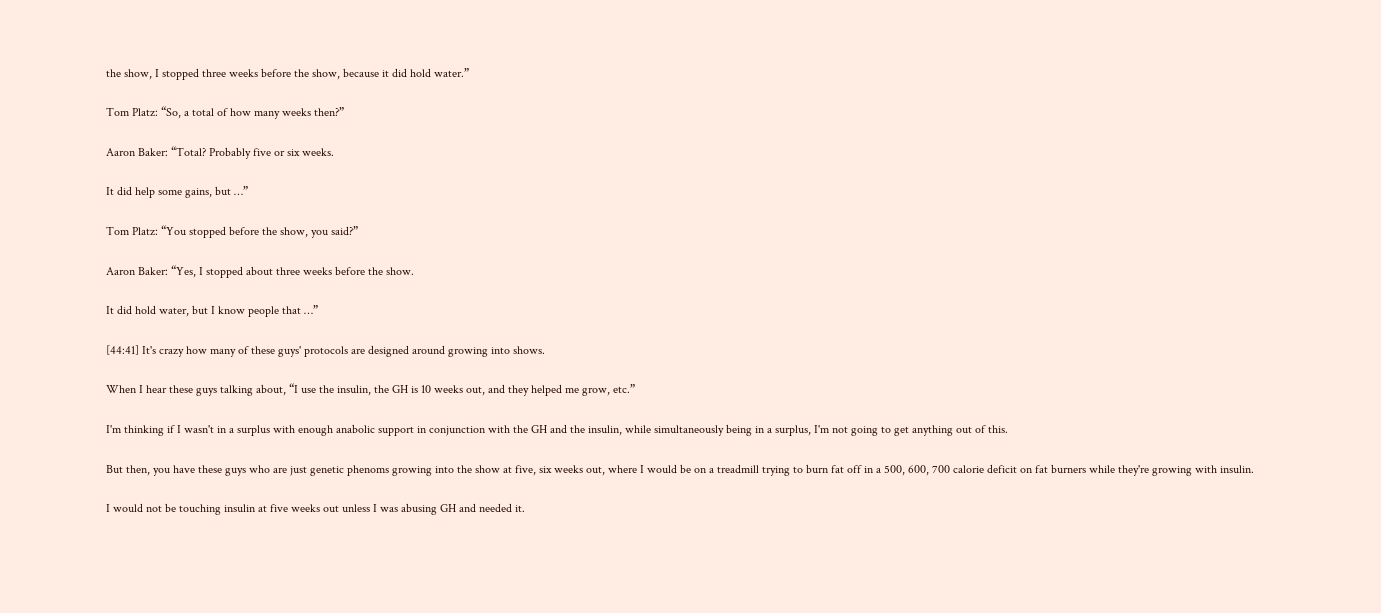the show, I stopped three weeks before the show, because it did hold water.”

Tom Platz: “So, a total of how many weeks then?”

Aaron Baker: “Total? Probably five or six weeks.

It did help some gains, but …”

Tom Platz: “You stopped before the show, you said?”

Aaron Baker: “Yes, I stopped about three weeks before the show.

It did hold water, but I know people that …”

[44:41] It's crazy how many of these guys' protocols are designed around growing into shows.

When I hear these guys talking about, “I use the insulin, the GH is 10 weeks out, and they helped me grow, etc.”

I'm thinking if I wasn't in a surplus with enough anabolic support in conjunction with the GH and the insulin, while simultaneously being in a surplus, I'm not going to get anything out of this.

But then, you have these guys who are just genetic phenoms growing into the show at five, six weeks out, where I would be on a treadmill trying to burn fat off in a 500, 600, 700 calorie deficit on fat burners while they're growing with insulin.

I would not be touching insulin at five weeks out unless I was abusing GH and needed it.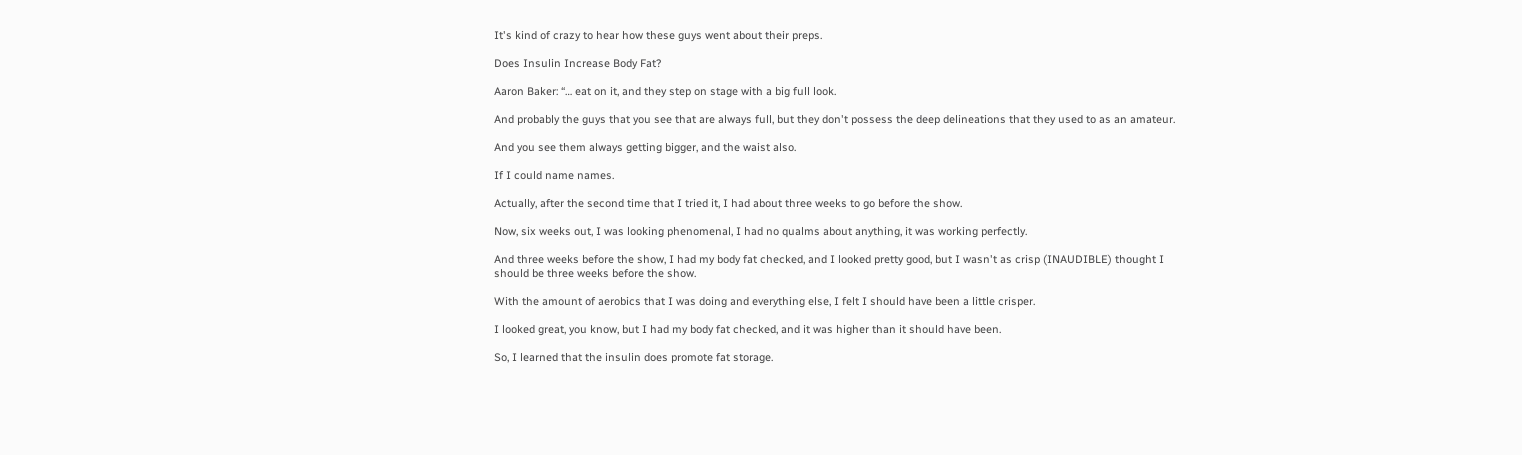It's kind of crazy to hear how these guys went about their preps.

Does Insulin Increase Body Fat?

Aaron Baker: “… eat on it, and they step on stage with a big full look.

And probably the guys that you see that are always full, but they don't possess the deep delineations that they used to as an amateur.

And you see them always getting bigger, and the waist also.

If I could name names.

Actually, after the second time that I tried it, I had about three weeks to go before the show.

Now, six weeks out, I was looking phenomenal, I had no qualms about anything, it was working perfectly.

And three weeks before the show, I had my body fat checked, and I looked pretty good, but I wasn't as crisp (INAUDIBLE) thought I should be three weeks before the show.

With the amount of aerobics that I was doing and everything else, I felt I should have been a little crisper.

I looked great, you know, but I had my body fat checked, and it was higher than it should have been.

So, I learned that the insulin does promote fat storage.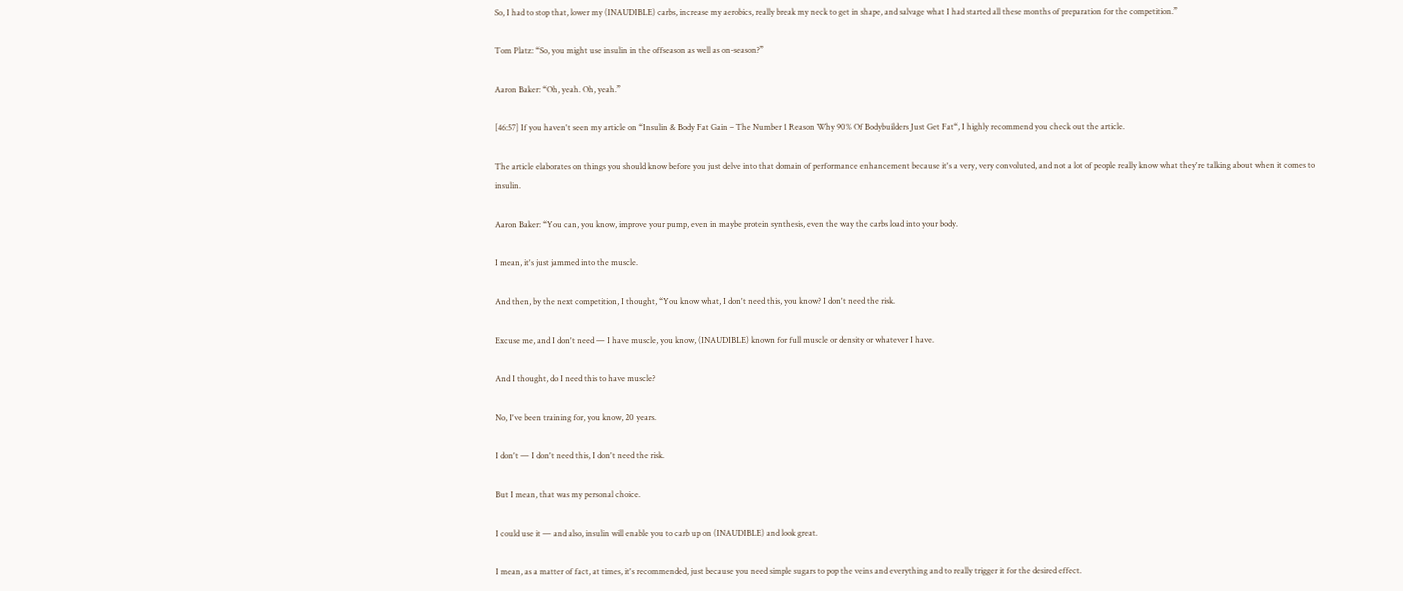So, I had to stop that, lower my (INAUDIBLE) carbs, increase my aerobics, really break my neck to get in shape, and salvage what I had started all these months of preparation for the competition.”

Tom Platz: “So, you might use insulin in the offseason as well as on-season?”

Aaron Baker: “Oh, yeah. Oh, yeah.”

[46:57] If you haven't seen my article on “Insulin & Body Fat Gain – The Number 1 Reason Why 90% Of Bodybuilders Just Get Fat“, I highly recommend you check out the article.

The article elaborates on things you should know before you just delve into that domain of performance enhancement because it's a very, very convoluted, and not a lot of people really know what they're talking about when it comes to insulin.

Aaron Baker: “You can, you know, improve your pump, even in maybe protein synthesis, even the way the carbs load into your body.

I mean, it's just jammed into the muscle.

And then, by the next competition, I thought, “You know what, I don't need this, you know? I don't need the risk.

Excuse me, and I don't need — I have muscle, you know, (INAUDIBLE) known for full muscle or density or whatever I have.

And I thought, do I need this to have muscle?

No, I've been training for, you know, 20 years.

I don't — I don't need this, I don't need the risk.

But I mean, that was my personal choice.

I could use it — and also, insulin will enable you to carb up on (INAUDIBLE) and look great.

I mean, as a matter of fact, at times, it's recommended, just because you need simple sugars to pop the veins and everything and to really trigger it for the desired effect.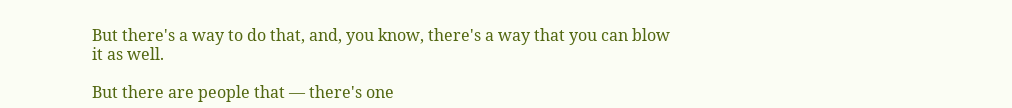But there's a way to do that, and, you know, there's a way that you can blow it as well.

But there are people that — there's one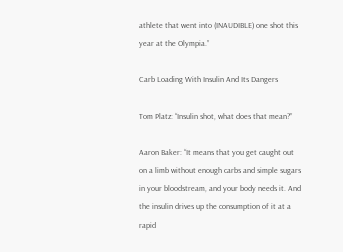athlete that went into (INAUDIBLE) one shot this year at the Olympia.”

Carb Loading With Insulin And Its Dangers

Tom Platz: “Insulin shot, what does that mean?”

Aaron Baker: “It means that you get caught out on a limb without enough carbs and simple sugars in your bloodstream, and your body needs it. And the insulin drives up the consumption of it at a rapid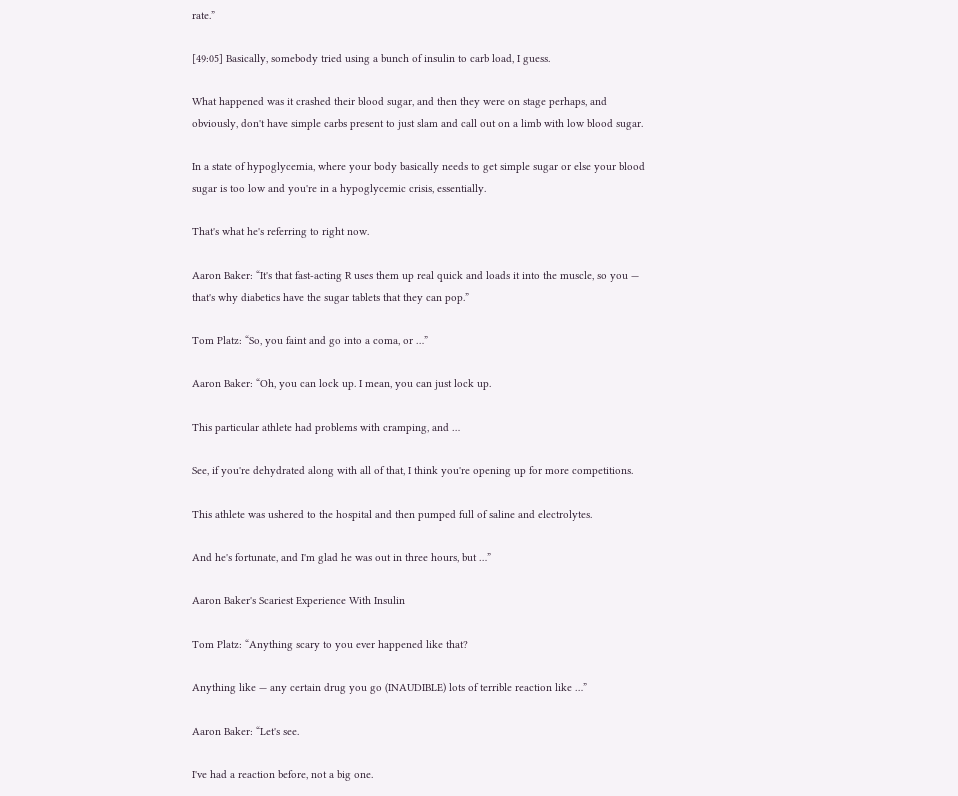rate.”

[49:05] Basically, somebody tried using a bunch of insulin to carb load, I guess.

What happened was it crashed their blood sugar, and then they were on stage perhaps, and obviously, don't have simple carbs present to just slam and call out on a limb with low blood sugar.

In a state of hypoglycemia, where your body basically needs to get simple sugar or else your blood sugar is too low and you're in a hypoglycemic crisis, essentially.

That's what he's referring to right now.

Aaron Baker: “It's that fast-acting R uses them up real quick and loads it into the muscle, so you — that's why diabetics have the sugar tablets that they can pop.”

Tom Platz: “So, you faint and go into a coma, or …”

Aaron Baker: “Oh, you can lock up. I mean, you can just lock up.

This particular athlete had problems with cramping, and …

See, if you're dehydrated along with all of that, I think you're opening up for more competitions.

This athlete was ushered to the hospital and then pumped full of saline and electrolytes.

And he's fortunate, and I'm glad he was out in three hours, but …”

Aaron Baker's Scariest Experience With Insulin

Tom Platz: “Anything scary to you ever happened like that?

Anything like — any certain drug you go (INAUDIBLE) lots of terrible reaction like …”

Aaron Baker: “Let's see.

I've had a reaction before, not a big one.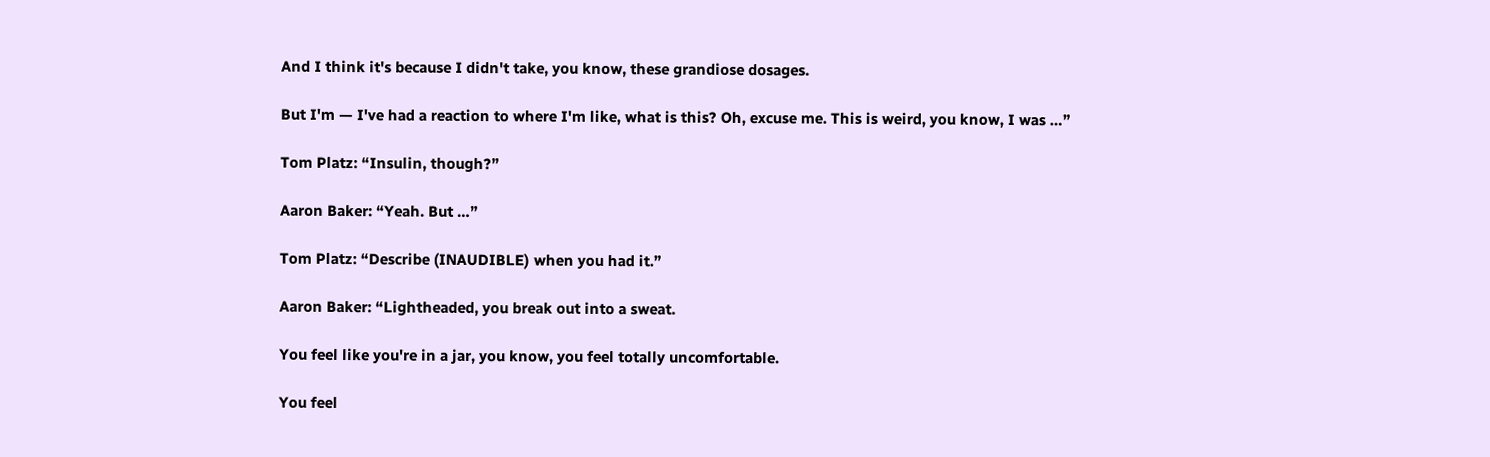And I think it's because I didn't take, you know, these grandiose dosages.

But I'm — I've had a reaction to where I'm like, what is this? Oh, excuse me. This is weird, you know, I was …”

Tom Platz: “Insulin, though?”

Aaron Baker: “Yeah. But …”

Tom Platz: “Describe (INAUDIBLE) when you had it.”

Aaron Baker: “Lightheaded, you break out into a sweat.

You feel like you're in a jar, you know, you feel totally uncomfortable.

You feel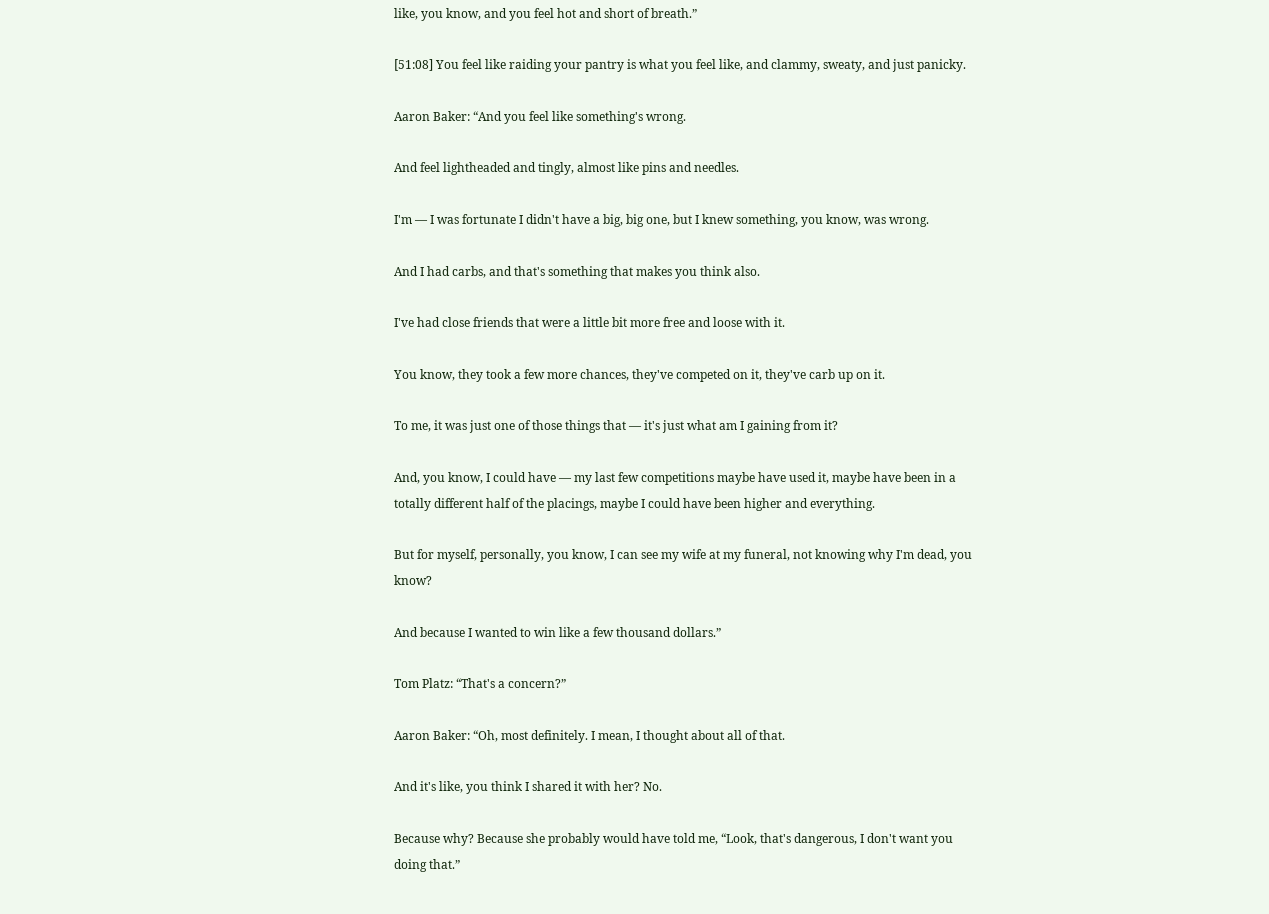like, you know, and you feel hot and short of breath.”

[51:08] You feel like raiding your pantry is what you feel like, and clammy, sweaty, and just panicky.

Aaron Baker: “And you feel like something's wrong.

And feel lightheaded and tingly, almost like pins and needles.

I'm — I was fortunate I didn't have a big, big one, but I knew something, you know, was wrong.

And I had carbs, and that's something that makes you think also.

I've had close friends that were a little bit more free and loose with it.

You know, they took a few more chances, they've competed on it, they've carb up on it.

To me, it was just one of those things that — it's just what am I gaining from it?

And, you know, I could have — my last few competitions maybe have used it, maybe have been in a totally different half of the placings, maybe I could have been higher and everything.

But for myself, personally, you know, I can see my wife at my funeral, not knowing why I'm dead, you know?

And because I wanted to win like a few thousand dollars.”

Tom Platz: “That's a concern?”

Aaron Baker: “Oh, most definitely. I mean, I thought about all of that.

And it's like, you think I shared it with her? No.

Because why? Because she probably would have told me, “Look, that's dangerous, I don't want you doing that.”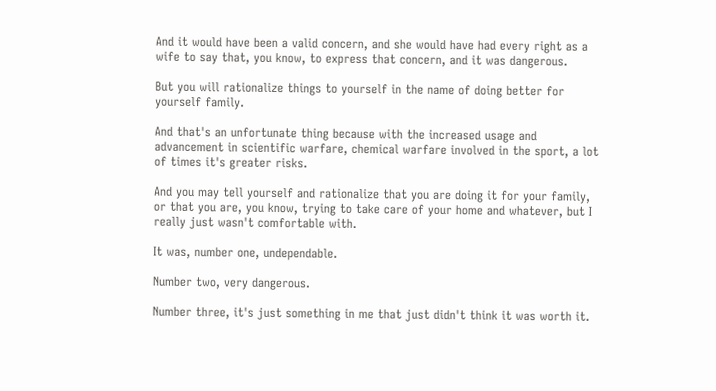And it would have been a valid concern, and she would have had every right as a wife to say that, you know, to express that concern, and it was dangerous.

But you will rationalize things to yourself in the name of doing better for yourself family.

And that's an unfortunate thing because with the increased usage and advancement in scientific warfare, chemical warfare involved in the sport, a lot of times it's greater risks.

And you may tell yourself and rationalize that you are doing it for your family, or that you are, you know, trying to take care of your home and whatever, but I really just wasn't comfortable with.

It was, number one, undependable.

Number two, very dangerous.

Number three, it's just something in me that just didn't think it was worth it.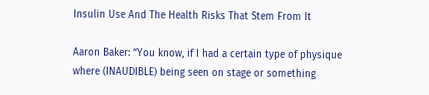Insulin Use And The Health Risks That Stem From It

Aaron Baker: “You know, if I had a certain type of physique where (INAUDIBLE) being seen on stage or something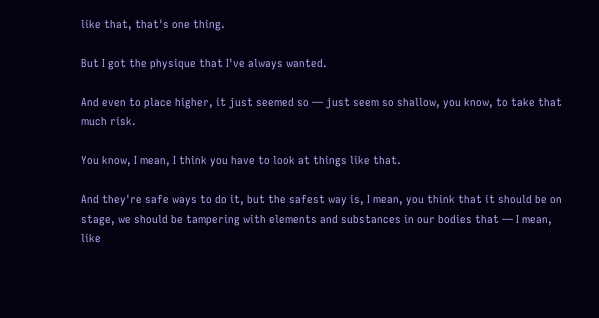like that, that's one thing.

But I got the physique that I've always wanted.

And even to place higher, it just seemed so — just seem so shallow, you know, to take that much risk.

You know, I mean, I think you have to look at things like that.

And they're safe ways to do it, but the safest way is, I mean, you think that it should be on stage, we should be tampering with elements and substances in our bodies that — I mean, like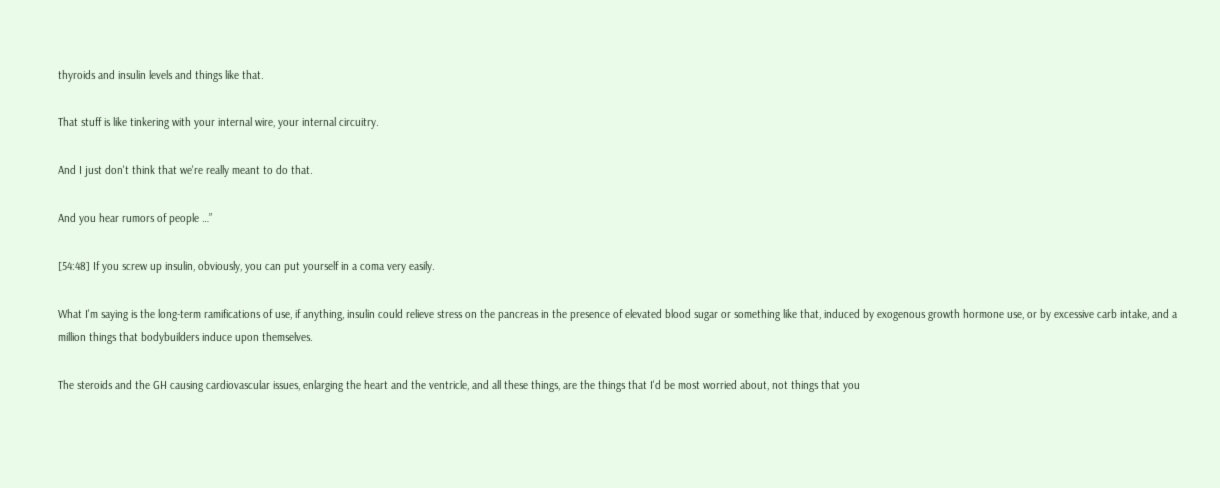thyroids and insulin levels and things like that.

That stuff is like tinkering with your internal wire, your internal circuitry.

And I just don't think that we're really meant to do that.

And you hear rumors of people …”

[54:48] If you screw up insulin, obviously, you can put yourself in a coma very easily.

What I'm saying is the long-term ramifications of use, if anything, insulin could relieve stress on the pancreas in the presence of elevated blood sugar or something like that, induced by exogenous growth hormone use, or by excessive carb intake, and a million things that bodybuilders induce upon themselves.

The steroids and the GH causing cardiovascular issues, enlarging the heart and the ventricle, and all these things, are the things that I'd be most worried about, not things that you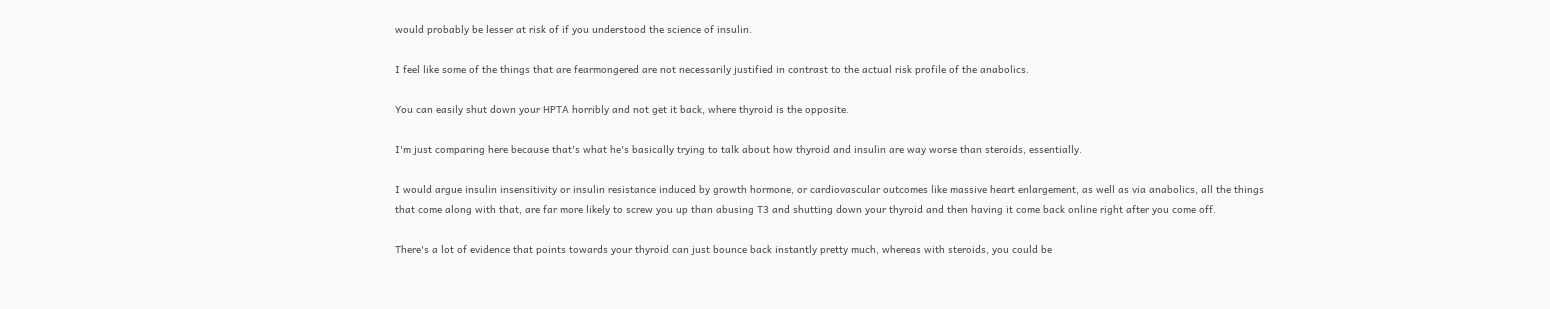would probably be lesser at risk of if you understood the science of insulin.

I feel like some of the things that are fearmongered are not necessarily justified in contrast to the actual risk profile of the anabolics.

You can easily shut down your HPTA horribly and not get it back, where thyroid is the opposite.

I'm just comparing here because that's what he's basically trying to talk about how thyroid and insulin are way worse than steroids, essentially.

I would argue insulin insensitivity or insulin resistance induced by growth hormone, or cardiovascular outcomes like massive heart enlargement, as well as via anabolics, all the things that come along with that, are far more likely to screw you up than abusing T3 and shutting down your thyroid and then having it come back online right after you come off.

There's a lot of evidence that points towards your thyroid can just bounce back instantly pretty much, whereas with steroids, you could be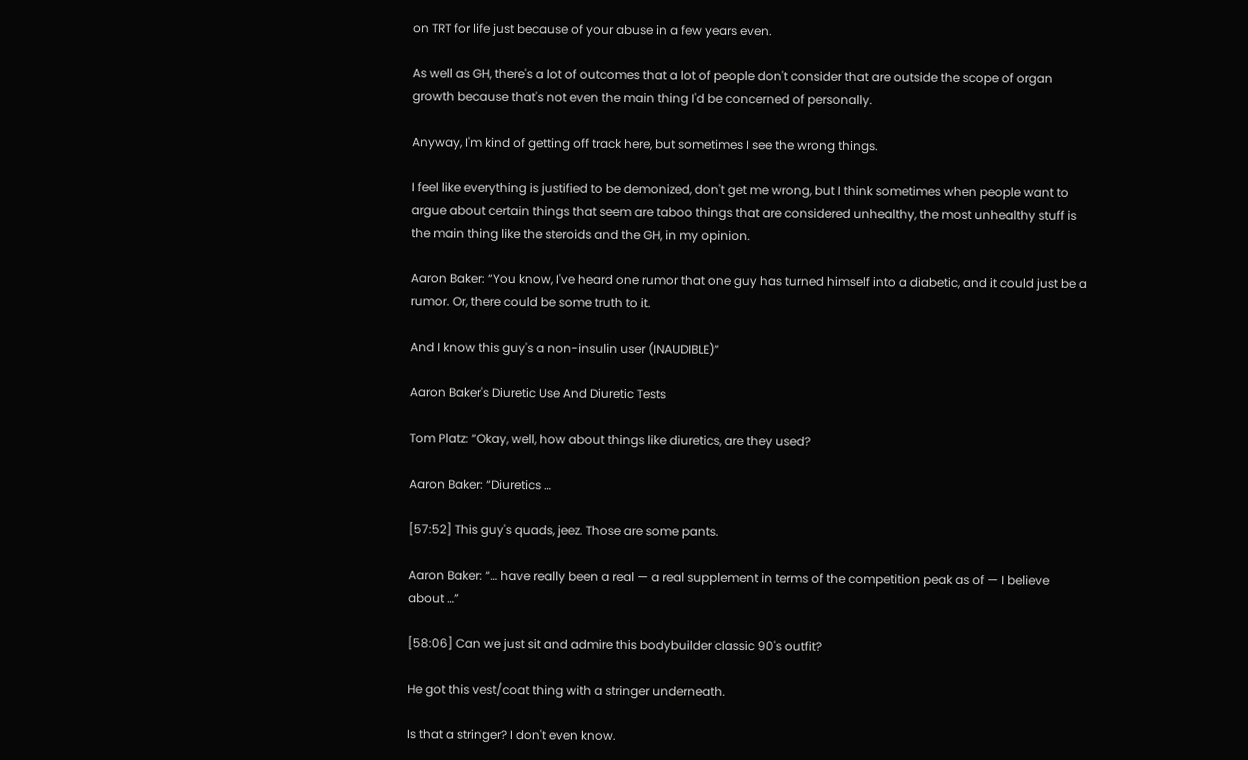on TRT for life just because of your abuse in a few years even.

As well as GH, there's a lot of outcomes that a lot of people don't consider that are outside the scope of organ growth because that's not even the main thing I'd be concerned of personally.

Anyway, I'm kind of getting off track here, but sometimes I see the wrong things.

I feel like everything is justified to be demonized, don't get me wrong, but I think sometimes when people want to argue about certain things that seem are taboo things that are considered unhealthy, the most unhealthy stuff is the main thing like the steroids and the GH, in my opinion.

Aaron Baker: “You know, I've heard one rumor that one guy has turned himself into a diabetic, and it could just be a rumor. Or, there could be some truth to it.

And I know this guy's a non-insulin user (INAUDIBLE)”

Aaron Baker's Diuretic Use And Diuretic Tests

Tom Platz: “Okay, well, how about things like diuretics, are they used?

Aaron Baker: “Diuretics …

[57:52] This guy's quads, jeez. Those are some pants.

Aaron Baker: “… have really been a real — a real supplement in terms of the competition peak as of — I believe about …”

[58:06] Can we just sit and admire this bodybuilder classic 90's outfit?

He got this vest/coat thing with a stringer underneath.

Is that a stringer? I don't even know.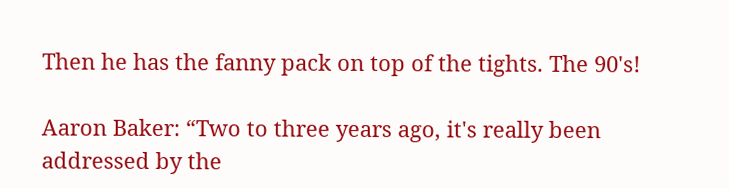Then he has the fanny pack on top of the tights. The 90's!

Aaron Baker: “Two to three years ago, it's really been addressed by the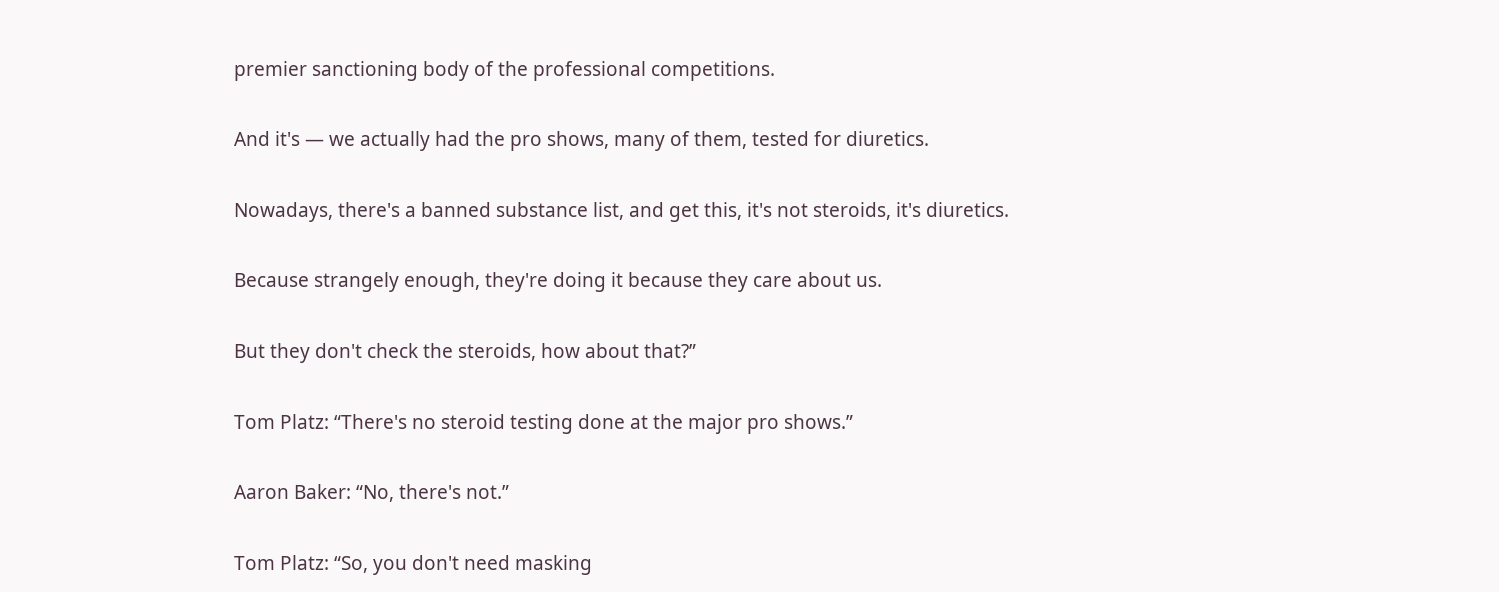premier sanctioning body of the professional competitions.

And it's — we actually had the pro shows, many of them, tested for diuretics.

Nowadays, there's a banned substance list, and get this, it's not steroids, it's diuretics.

Because strangely enough, they're doing it because they care about us.

But they don't check the steroids, how about that?”

Tom Platz: “There's no steroid testing done at the major pro shows.”

Aaron Baker: “No, there's not.”

Tom Platz: “So, you don't need masking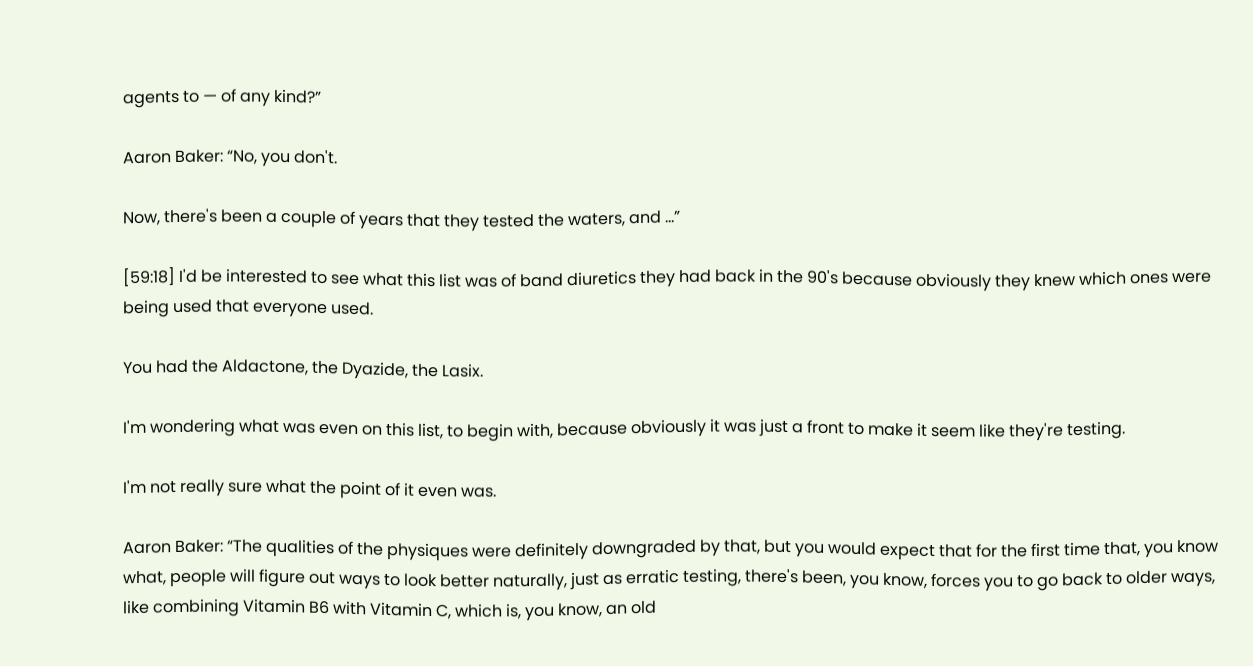agents to — of any kind?”

Aaron Baker: “No, you don't.

Now, there's been a couple of years that they tested the waters, and …”

[59:18] I'd be interested to see what this list was of band diuretics they had back in the 90's because obviously they knew which ones were being used that everyone used.

You had the Aldactone, the Dyazide, the Lasix.

I'm wondering what was even on this list, to begin with, because obviously it was just a front to make it seem like they're testing.

I'm not really sure what the point of it even was.

Aaron Baker: “The qualities of the physiques were definitely downgraded by that, but you would expect that for the first time that, you know what, people will figure out ways to look better naturally, just as erratic testing, there's been, you know, forces you to go back to older ways, like combining Vitamin B6 with Vitamin C, which is, you know, an old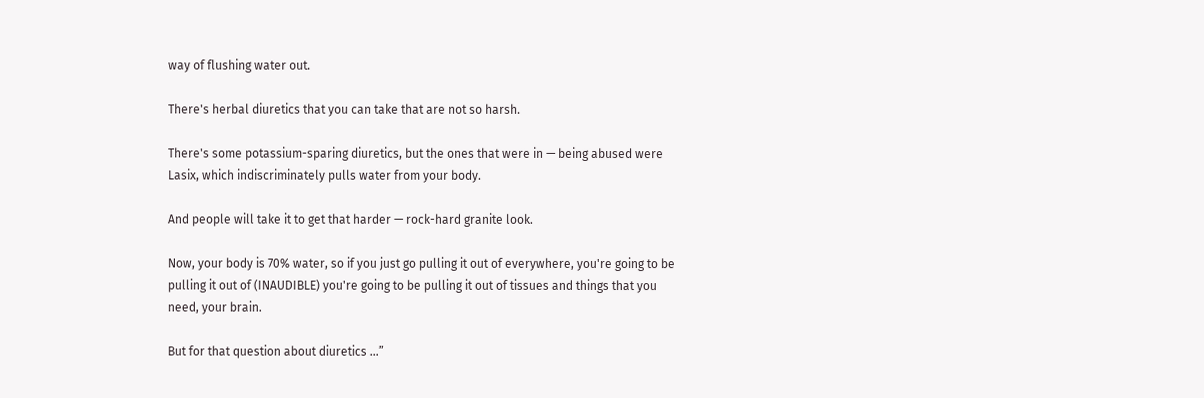way of flushing water out.

There's herbal diuretics that you can take that are not so harsh.

There's some potassium-sparing diuretics, but the ones that were in — being abused were Lasix, which indiscriminately pulls water from your body.

And people will take it to get that harder — rock-hard granite look.

Now, your body is 70% water, so if you just go pulling it out of everywhere, you're going to be pulling it out of (INAUDIBLE) you're going to be pulling it out of tissues and things that you need, your brain.

But for that question about diuretics …”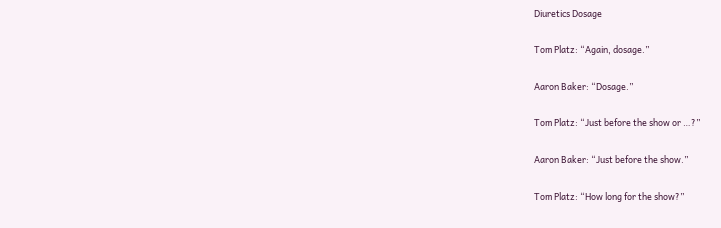Diuretics Dosage

Tom Platz: “Again, dosage.”

Aaron Baker: “Dosage.”

Tom Platz: “Just before the show or …?”

Aaron Baker: “Just before the show.”

Tom Platz: “How long for the show?”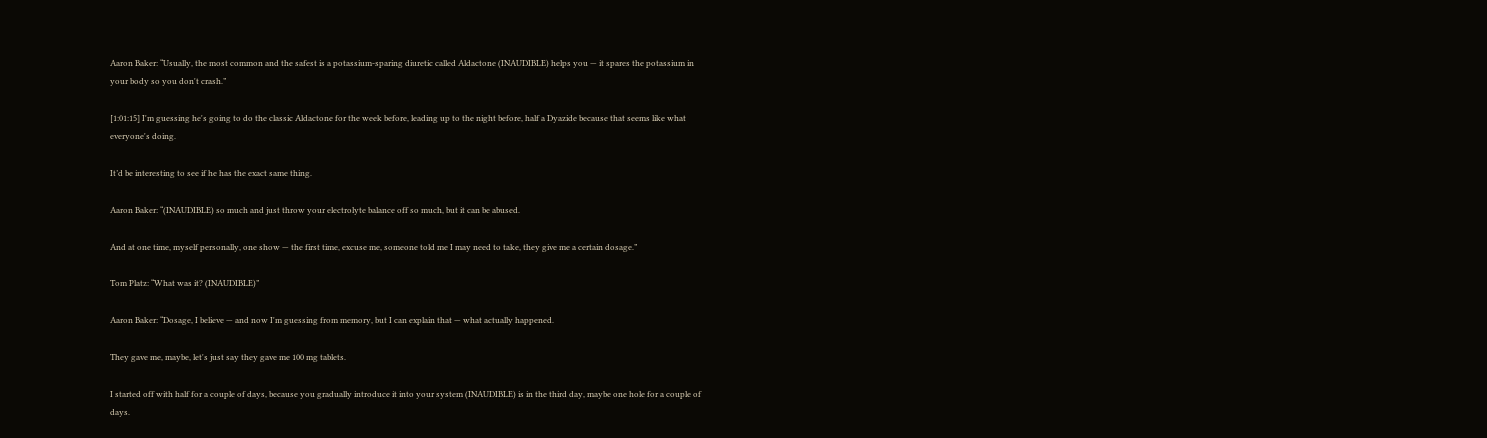Aaron Baker: “Usually, the most common and the safest is a potassium-sparing diuretic called Aldactone (INAUDIBLE) helps you — it spares the potassium in your body so you don't crash.”

[1:01:15] I'm guessing he's going to do the classic Aldactone for the week before, leading up to the night before, half a Dyazide because that seems like what everyone's doing.

It’d be interesting to see if he has the exact same thing.

Aaron Baker: “(INAUDIBLE) so much and just throw your electrolyte balance off so much, but it can be abused.

And at one time, myself personally, one show — the first time, excuse me, someone told me I may need to take, they give me a certain dosage.”

Tom Platz: “What was it? (INAUDIBLE)”

Aaron Baker: “Dosage, I believe — and now I'm guessing from memory, but I can explain that — what actually happened.

They gave me, maybe, let's just say they gave me 100 mg tablets.

I started off with half for a couple of days, because you gradually introduce it into your system (INAUDIBLE) is in the third day, maybe one hole for a couple of days.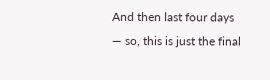And then last four days — so, this is just the final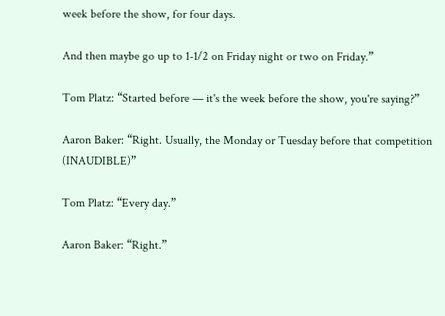week before the show, for four days.

And then maybe go up to 1-1/2 on Friday night or two on Friday.”

Tom Platz: “Started before — it's the week before the show, you're saying?”

Aaron Baker: “Right. Usually, the Monday or Tuesday before that competition (INAUDIBLE)”

Tom Platz: “Every day.”

Aaron Baker: “Right.”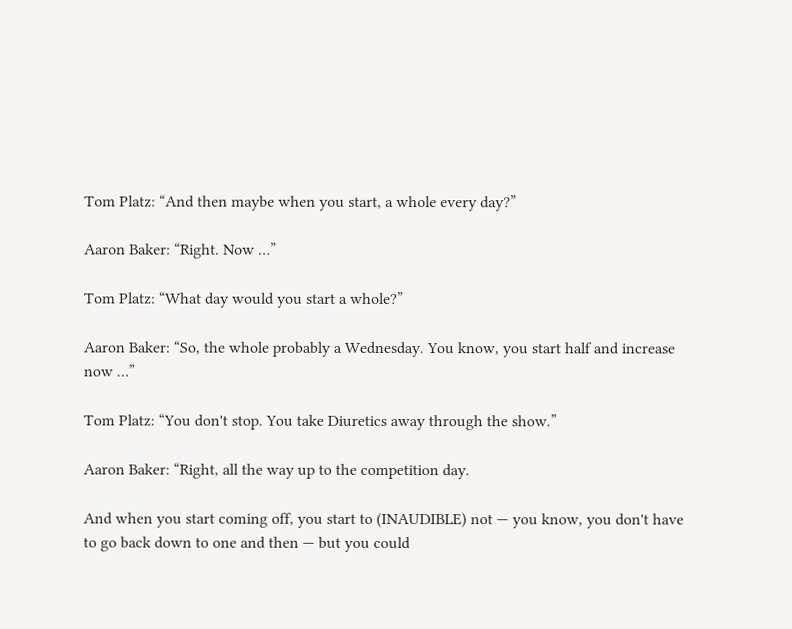Tom Platz: “And then maybe when you start, a whole every day?”

Aaron Baker: “Right. Now …”

Tom Platz: “What day would you start a whole?”

Aaron Baker: “So, the whole probably a Wednesday. You know, you start half and increase now …”

Tom Platz: “You don't stop. You take Diuretics away through the show.”

Aaron Baker: “Right, all the way up to the competition day.

And when you start coming off, you start to (INAUDIBLE) not — you know, you don't have to go back down to one and then — but you could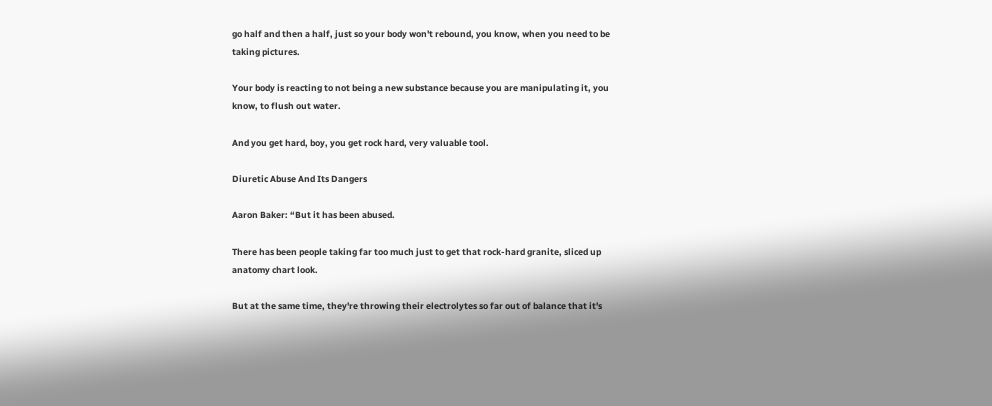go half and then a half, just so your body won't rebound, you know, when you need to be taking pictures.

Your body is reacting to not being a new substance because you are manipulating it, you know, to flush out water.

And you get hard, boy, you get rock hard, very valuable tool.

Diuretic Abuse And Its Dangers

Aaron Baker: “But it has been abused.

There has been people taking far too much just to get that rock-hard granite, sliced up anatomy chart look.

But at the same time, they're throwing their electrolytes so far out of balance that it's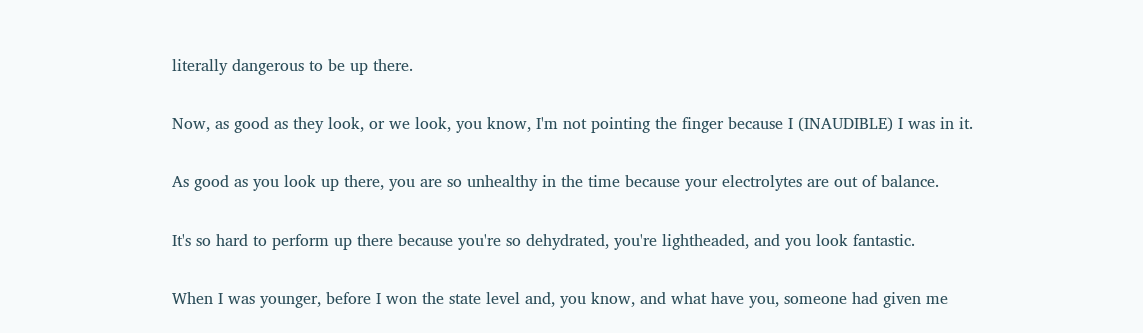literally dangerous to be up there.

Now, as good as they look, or we look, you know, I'm not pointing the finger because I (INAUDIBLE) I was in it.

As good as you look up there, you are so unhealthy in the time because your electrolytes are out of balance.

It's so hard to perform up there because you're so dehydrated, you're lightheaded, and you look fantastic.

When I was younger, before I won the state level and, you know, and what have you, someone had given me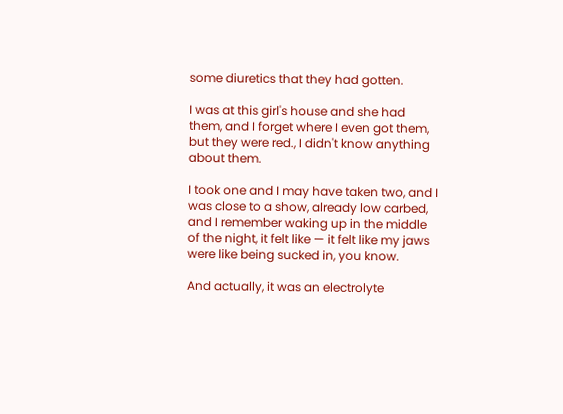some diuretics that they had gotten.

I was at this girl's house and she had them, and I forget where I even got them, but they were red., I didn't know anything about them.

I took one and I may have taken two, and I was close to a show, already low carbed, and I remember waking up in the middle of the night, it felt like — it felt like my jaws were like being sucked in, you know.

And actually, it was an electrolyte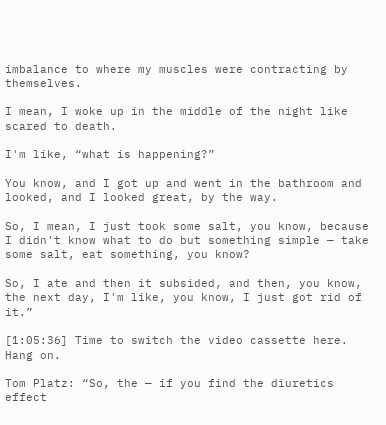imbalance to where my muscles were contracting by themselves.

I mean, I woke up in the middle of the night like scared to death.

I'm like, “what is happening?”

You know, and I got up and went in the bathroom and looked, and I looked great, by the way.

So, I mean, I just took some salt, you know, because I didn't know what to do but something simple — take some salt, eat something, you know?

So, I ate and then it subsided, and then, you know, the next day, I'm like, you know, I just got rid of it.”

[1:05:36] Time to switch the video cassette here. Hang on.

Tom Platz: “So, the — if you find the diuretics effect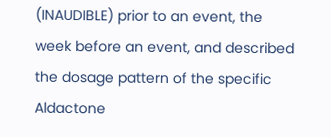(INAUDIBLE) prior to an event, the week before an event, and described the dosage pattern of the specific Aldactone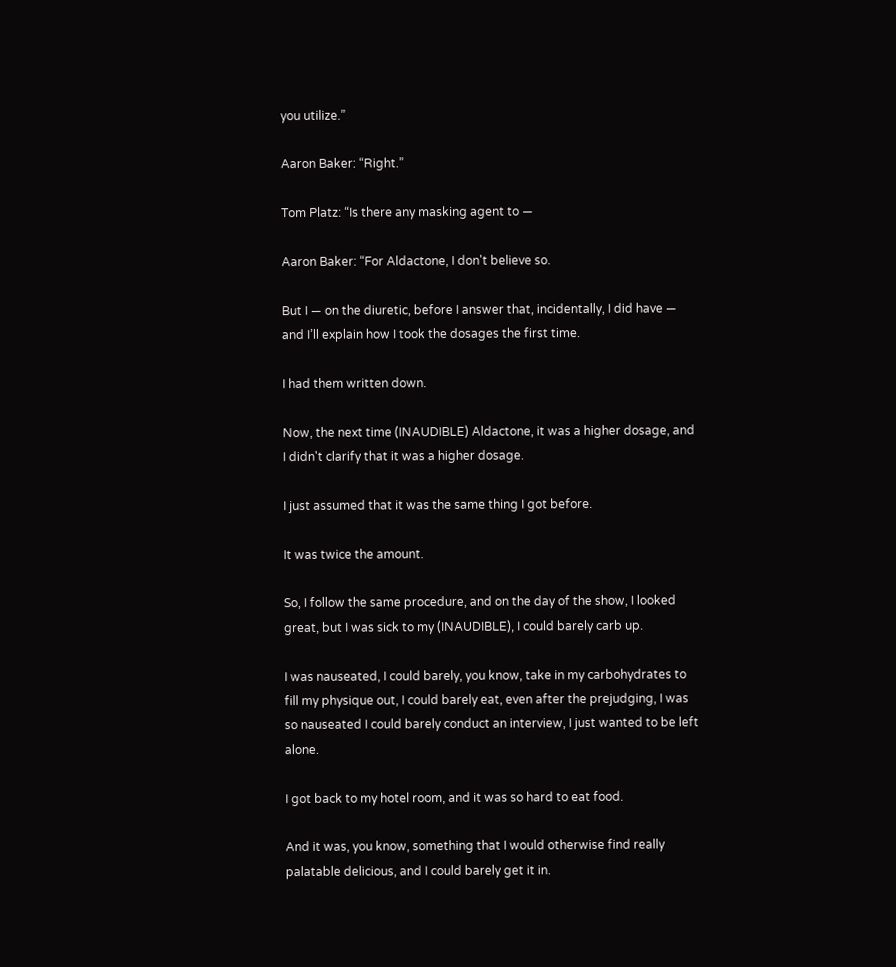you utilize.”

Aaron Baker: “Right.”

Tom Platz: “Is there any masking agent to —

Aaron Baker: “For Aldactone, I don't believe so.

But I — on the diuretic, before I answer that, incidentally, I did have — and I’ll explain how I took the dosages the first time.

I had them written down.

Now, the next time (INAUDIBLE) Aldactone, it was a higher dosage, and I didn't clarify that it was a higher dosage.

I just assumed that it was the same thing I got before.

It was twice the amount.

So, I follow the same procedure, and on the day of the show, I looked great, but I was sick to my (INAUDIBLE), I could barely carb up.

I was nauseated, I could barely, you know, take in my carbohydrates to fill my physique out, I could barely eat, even after the prejudging, I was so nauseated I could barely conduct an interview, I just wanted to be left alone.

I got back to my hotel room, and it was so hard to eat food.

And it was, you know, something that I would otherwise find really palatable delicious, and I could barely get it in.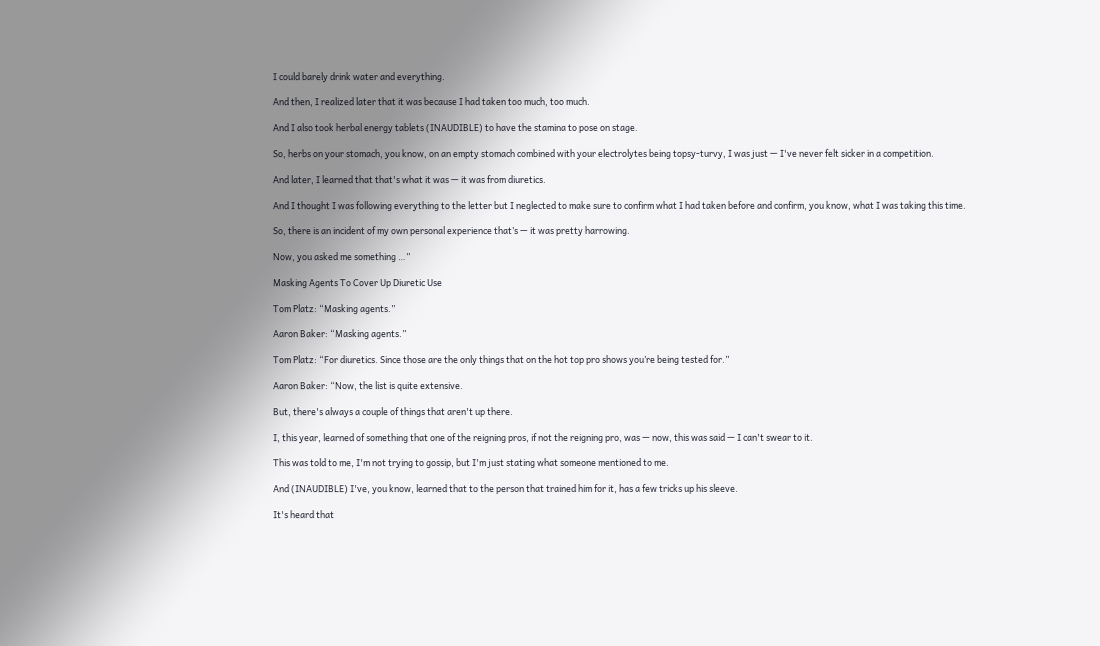I could barely drink water and everything.

And then, I realized later that it was because I had taken too much, too much.

And I also took herbal energy tablets (INAUDIBLE) to have the stamina to pose on stage.

So, herbs on your stomach, you know, on an empty stomach combined with your electrolytes being topsy-turvy, I was just — I've never felt sicker in a competition.

And later, I learned that that's what it was — it was from diuretics.

And I thought I was following everything to the letter but I neglected to make sure to confirm what I had taken before and confirm, you know, what I was taking this time.

So, there is an incident of my own personal experience that’s — it was pretty harrowing.

Now, you asked me something …”

Masking Agents To Cover Up Diuretic Use

Tom Platz: “Masking agents.”

Aaron Baker: “Masking agents.”

Tom Platz: “For diuretics. Since those are the only things that on the hot top pro shows you’re being tested for.”

Aaron Baker: “Now, the list is quite extensive.

But, there's always a couple of things that aren't up there.

I, this year, learned of something that one of the reigning pros, if not the reigning pro, was — now, this was said — I can't swear to it.

This was told to me, I'm not trying to gossip, but I'm just stating what someone mentioned to me.

And (INAUDIBLE) I've, you know, learned that to the person that trained him for it, has a few tricks up his sleeve.

It's heard that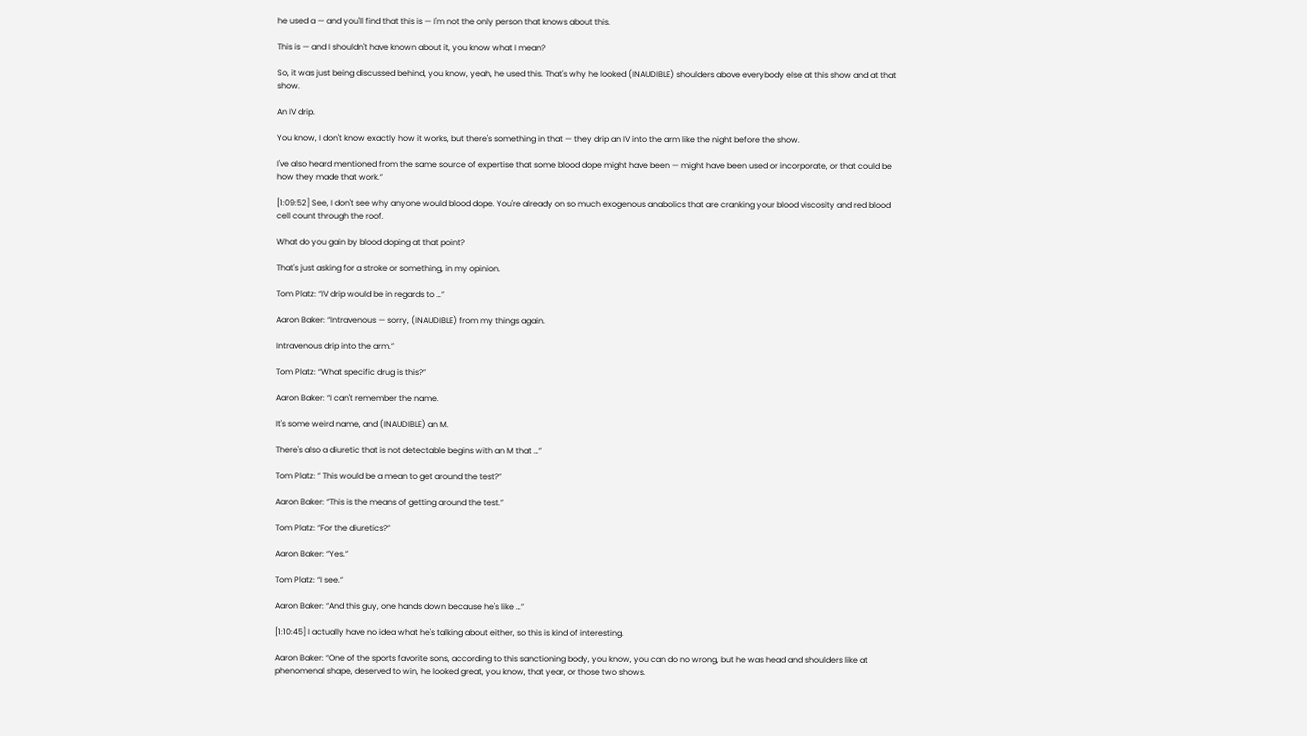he used a — and you'll find that this is — I'm not the only person that knows about this.

This is — and I shouldn't have known about it, you know what I mean?

So, it was just being discussed behind, you know, yeah, he used this. That's why he looked (INAUDIBLE) shoulders above everybody else at this show and at that show.

An IV drip.

You know, I don't know exactly how it works, but there's something in that — they drip an IV into the arm like the night before the show.

I've also heard mentioned from the same source of expertise that some blood dope might have been — might have been used or incorporate, or that could be how they made that work.”

[1:09:52] See, I don't see why anyone would blood dope. You're already on so much exogenous anabolics that are cranking your blood viscosity and red blood cell count through the roof.

What do you gain by blood doping at that point?

That's just asking for a stroke or something, in my opinion.

Tom Platz: “IV drip would be in regards to …”

Aaron Baker: “Intravenous — sorry, (INAUDIBLE) from my things again.

Intravenous drip into the arm.”

Tom Platz: “What specific drug is this?”

Aaron Baker: “I can't remember the name.

It's some weird name, and (INAUDIBLE) an M.

There's also a diuretic that is not detectable begins with an M that …”

Tom Platz: ” This would be a mean to get around the test?”

Aaron Baker: “This is the means of getting around the test.”

Tom Platz: “For the diuretics?”

Aaron Baker: “Yes.”

Tom Platz: “I see.”

Aaron Baker: “And this guy, one hands down because he's like …”

[1:10:45] I actually have no idea what he's talking about either, so this is kind of interesting.

Aaron Baker: “One of the sports favorite sons, according to this sanctioning body, you know, you can do no wrong, but he was head and shoulders like at phenomenal shape, deserved to win, he looked great, you know, that year, or those two shows.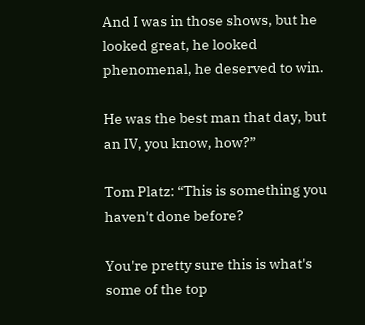And I was in those shows, but he looked great, he looked phenomenal, he deserved to win.

He was the best man that day, but an IV, you know, how?”

Tom Platz: “This is something you haven't done before?

You're pretty sure this is what's some of the top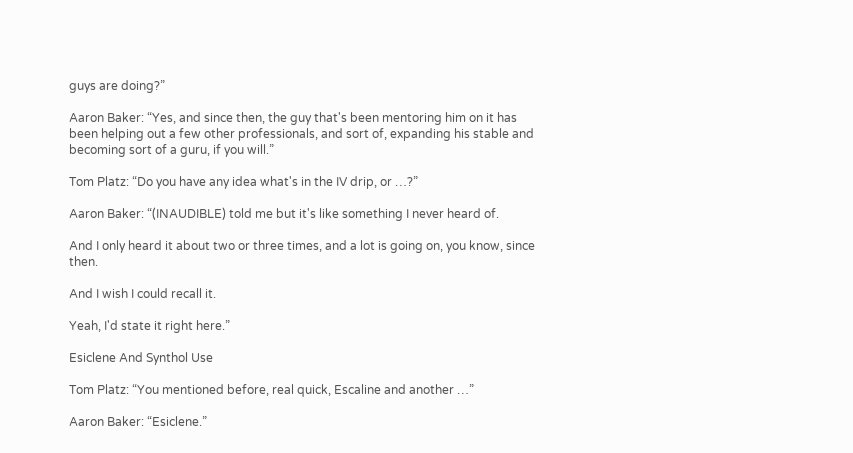guys are doing?”

Aaron Baker: “Yes, and since then, the guy that's been mentoring him on it has been helping out a few other professionals, and sort of, expanding his stable and becoming sort of a guru, if you will.”

Tom Platz: “Do you have any idea what's in the IV drip, or …?”

Aaron Baker: “(INAUDIBLE) told me but it's like something I never heard of.

And I only heard it about two or three times, and a lot is going on, you know, since then.

And I wish I could recall it.

Yeah, I'd state it right here.”

Esiclene And Synthol Use

Tom Platz: “You mentioned before, real quick, Escaline and another …”

Aaron Baker: “Esiclene.”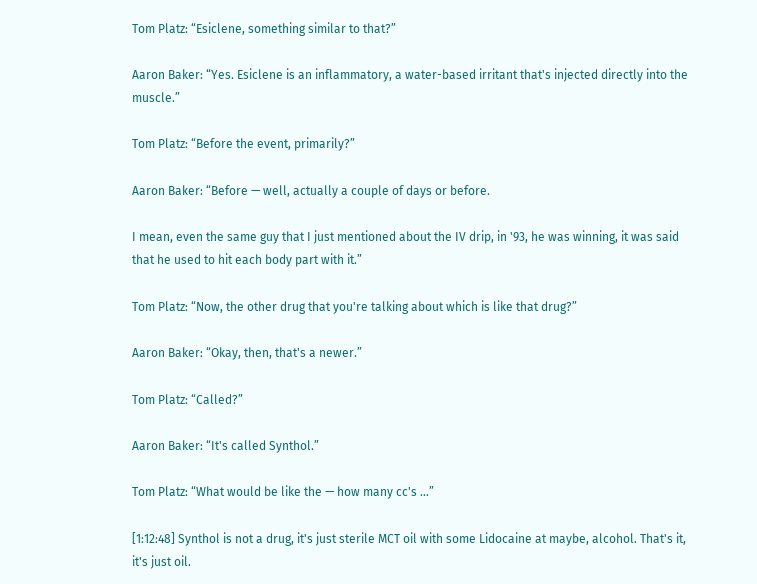Tom Platz: “Esiclene, something similar to that?”

Aaron Baker: “Yes. Esiclene is an inflammatory, a water-based irritant that's injected directly into the muscle.”

Tom Platz: “Before the event, primarily?”

Aaron Baker: “Before — well, actually a couple of days or before.

I mean, even the same guy that I just mentioned about the IV drip, in '93, he was winning, it was said that he used to hit each body part with it.”

Tom Platz: “Now, the other drug that you're talking about which is like that drug?”

Aaron Baker: “Okay, then, that's a newer.”

Tom Platz: “Called?”

Aaron Baker: “It's called Synthol.”

Tom Platz: “What would be like the — how many cc's …”

[1:12:48] Synthol is not a drug, it's just sterile MCT oil with some Lidocaine at maybe, alcohol. That's it, it's just oil.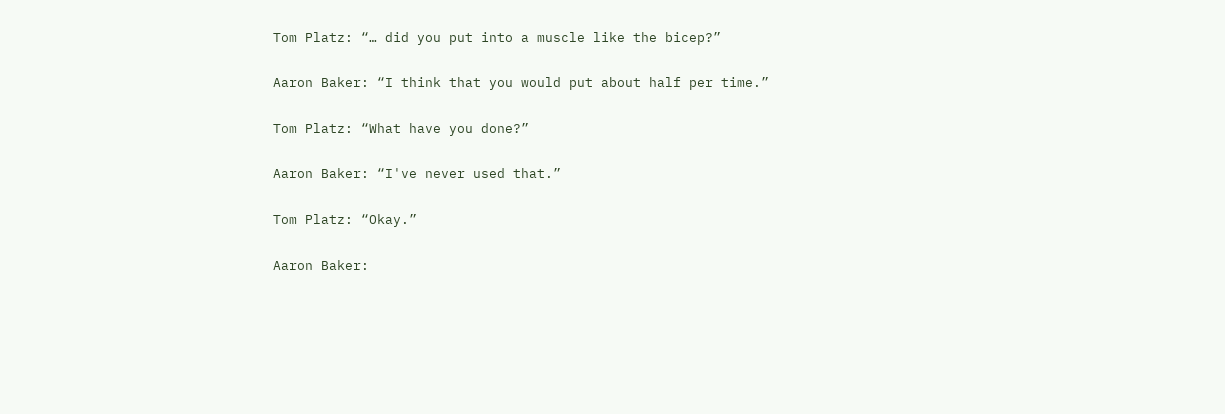Tom Platz: “… did you put into a muscle like the bicep?”

Aaron Baker: “I think that you would put about half per time.”

Tom Platz: “What have you done?”

Aaron Baker: “I've never used that.”

Tom Platz: “Okay.”

Aaron Baker: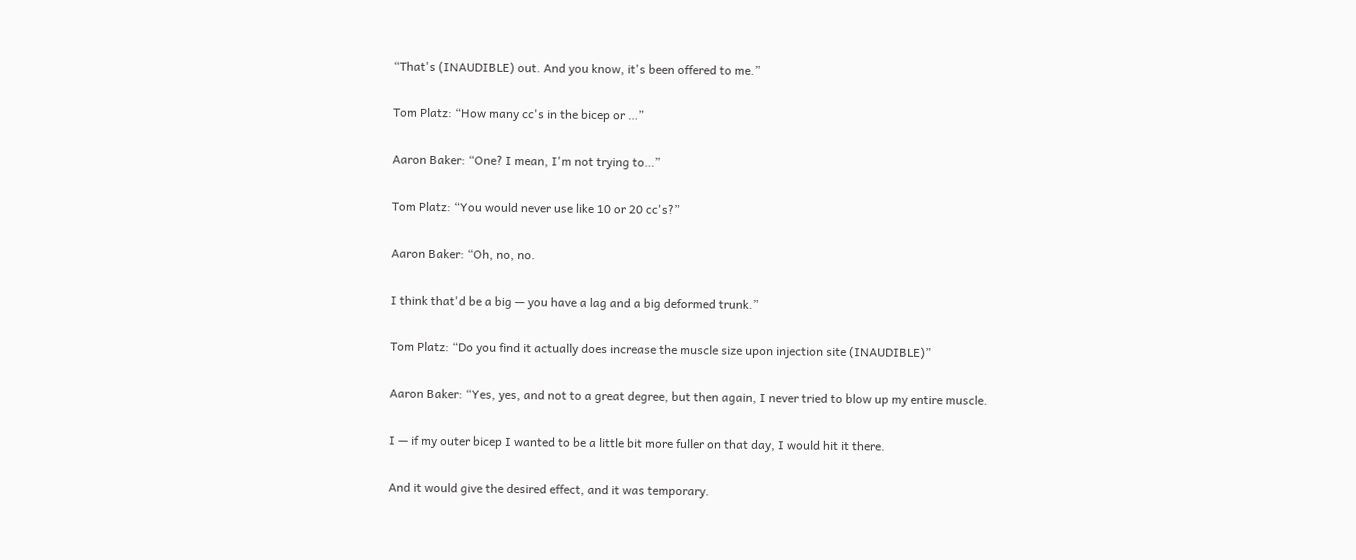“That's (INAUDIBLE) out. And you know, it's been offered to me.”

Tom Platz: “How many cc's in the bicep or …”

Aaron Baker: “One? I mean, I'm not trying to…”

Tom Platz: “You would never use like 10 or 20 cc's?”

Aaron Baker: “Oh, no, no.

I think that'd be a big — you have a lag and a big deformed trunk.”

Tom Platz: “Do you find it actually does increase the muscle size upon injection site (INAUDIBLE)”

Aaron Baker: “Yes, yes, and not to a great degree, but then again, I never tried to blow up my entire muscle.

I — if my outer bicep I wanted to be a little bit more fuller on that day, I would hit it there.

And it would give the desired effect, and it was temporary.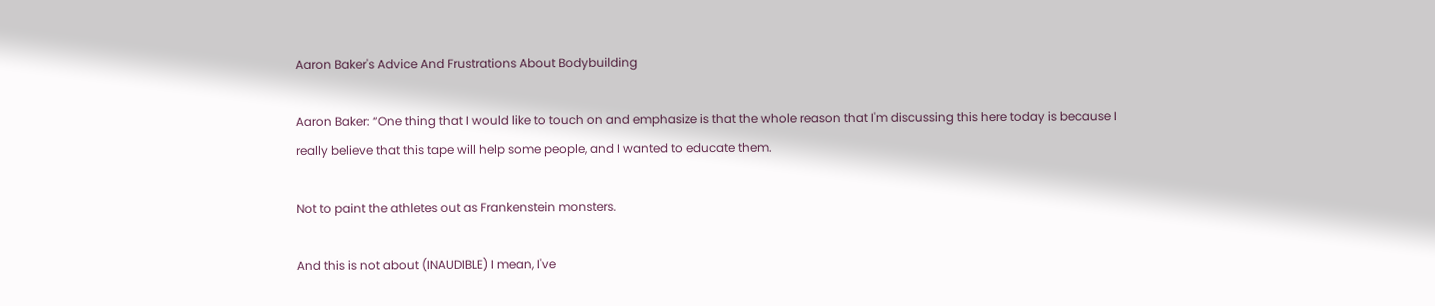Aaron Baker's Advice And Frustrations About Bodybuilding

Aaron Baker: “One thing that I would like to touch on and emphasize is that the whole reason that I'm discussing this here today is because I really believe that this tape will help some people, and I wanted to educate them.

Not to paint the athletes out as Frankenstein monsters.

And this is not about (INAUDIBLE) I mean, I've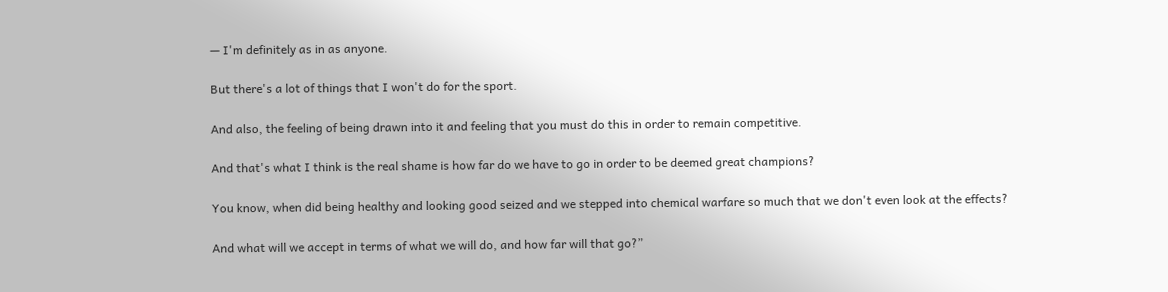— I'm definitely as in as anyone.

But there's a lot of things that I won't do for the sport.

And also, the feeling of being drawn into it and feeling that you must do this in order to remain competitive.

And that's what I think is the real shame is how far do we have to go in order to be deemed great champions?

You know, when did being healthy and looking good seized and we stepped into chemical warfare so much that we don't even look at the effects?

And what will we accept in terms of what we will do, and how far will that go?”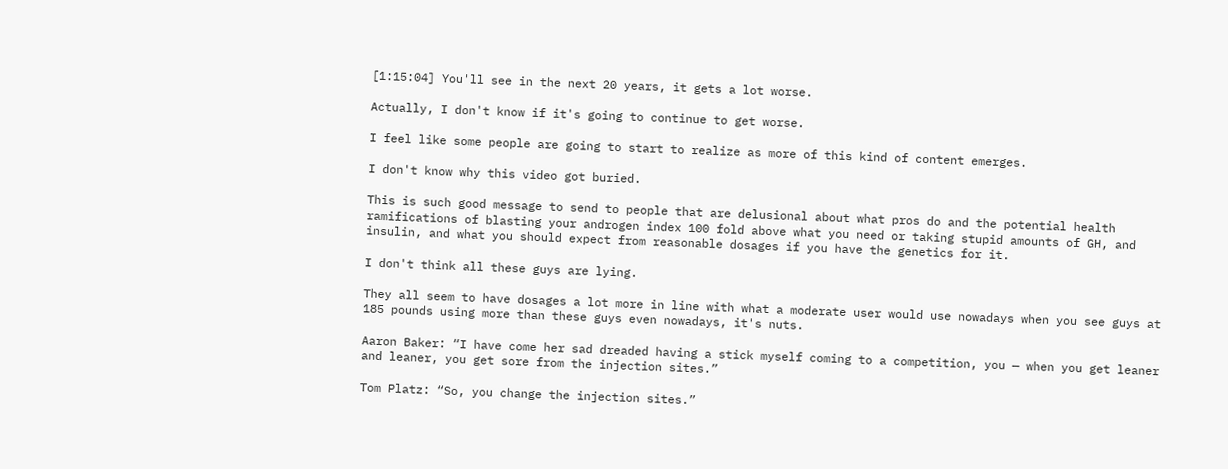[1:15:04] You'll see in the next 20 years, it gets a lot worse.

Actually, I don't know if it's going to continue to get worse.

I feel like some people are going to start to realize as more of this kind of content emerges.

I don't know why this video got buried.

This is such good message to send to people that are delusional about what pros do and the potential health ramifications of blasting your androgen index 100 fold above what you need or taking stupid amounts of GH, and insulin, and what you should expect from reasonable dosages if you have the genetics for it.

I don't think all these guys are lying.

They all seem to have dosages a lot more in line with what a moderate user would use nowadays when you see guys at 185 pounds using more than these guys even nowadays, it's nuts.

Aaron Baker: “I have come her sad dreaded having a stick myself coming to a competition, you — when you get leaner and leaner, you get sore from the injection sites.”

Tom Platz: “So, you change the injection sites.”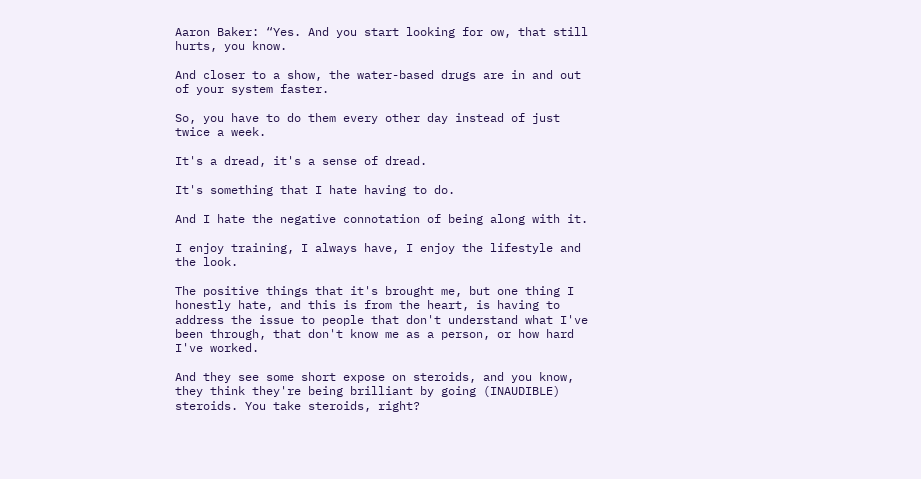Aaron Baker: “Yes. And you start looking for ow, that still hurts, you know.

And closer to a show, the water-based drugs are in and out of your system faster.

So, you have to do them every other day instead of just twice a week.

It's a dread, it's a sense of dread.

It's something that I hate having to do.

And I hate the negative connotation of being along with it.

I enjoy training, I always have, I enjoy the lifestyle and the look.

The positive things that it's brought me, but one thing I honestly hate, and this is from the heart, is having to address the issue to people that don't understand what I've been through, that don't know me as a person, or how hard I've worked.

And they see some short expose on steroids, and you know, they think they're being brilliant by going (INAUDIBLE) steroids. You take steroids, right?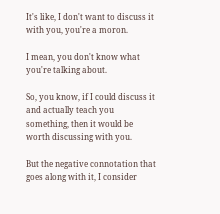It's like, I don't want to discuss it with you, you're a moron.

I mean, you don't know what you're talking about.

So, you know, if I could discuss it and actually teach you something, then it would be worth discussing with you.

But the negative connotation that goes along with it, I consider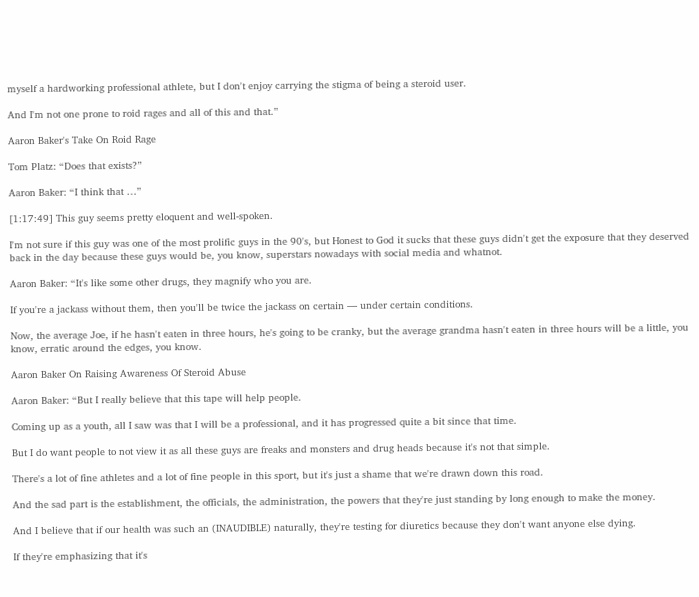myself a hardworking professional athlete, but I don't enjoy carrying the stigma of being a steroid user.

And I'm not one prone to roid rages and all of this and that.”

Aaron Baker's Take On Roid Rage

Tom Platz: “Does that exists?”

Aaron Baker: “I think that …”

[1:17:49] This guy seems pretty eloquent and well-spoken.

I'm not sure if this guy was one of the most prolific guys in the 90's, but Honest to God it sucks that these guys didn't get the exposure that they deserved back in the day because these guys would be, you know, superstars nowadays with social media and whatnot.

Aaron Baker: “It's like some other drugs, they magnify who you are.

If you're a jackass without them, then you'll be twice the jackass on certain — under certain conditions.

Now, the average Joe, if he hasn't eaten in three hours, he's going to be cranky, but the average grandma hasn't eaten in three hours will be a little, you know, erratic around the edges, you know.

Aaron Baker On Raising Awareness Of Steroid Abuse

Aaron Baker: “But I really believe that this tape will help people.

Coming up as a youth, all I saw was that I will be a professional, and it has progressed quite a bit since that time.

But I do want people to not view it as all these guys are freaks and monsters and drug heads because it's not that simple.

There's a lot of fine athletes and a lot of fine people in this sport, but it's just a shame that we're drawn down this road.

And the sad part is the establishment, the officials, the administration, the powers that they're just standing by long enough to make the money.

And I believe that if our health was such an (INAUDIBLE) naturally, they're testing for diuretics because they don't want anyone else dying.

If they're emphasizing that it's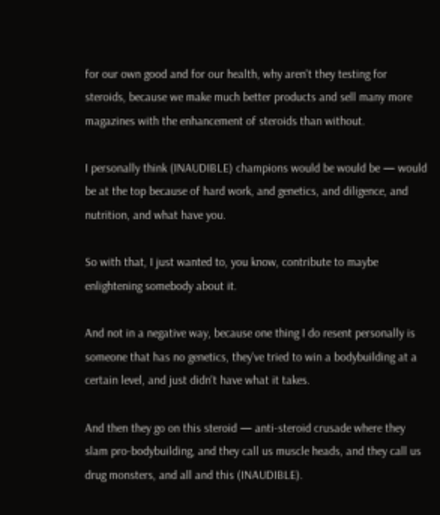for our own good and for our health, why aren't they testing for steroids, because we make much better products and sell many more magazines with the enhancement of steroids than without.

I personally think (INAUDIBLE) champions would be would be — would be at the top because of hard work, and genetics, and diligence, and nutrition, and what have you.

So with that, I just wanted to, you know, contribute to maybe enlightening somebody about it.

And not in a negative way, because one thing I do resent personally is someone that has no genetics, they've tried to win a bodybuilding at a certain level, and just didn't have what it takes.

And then they go on this steroid — anti-steroid crusade where they slam pro-bodybuilding, and they call us muscle heads, and they call us drug monsters, and all and this (INAUDIBLE).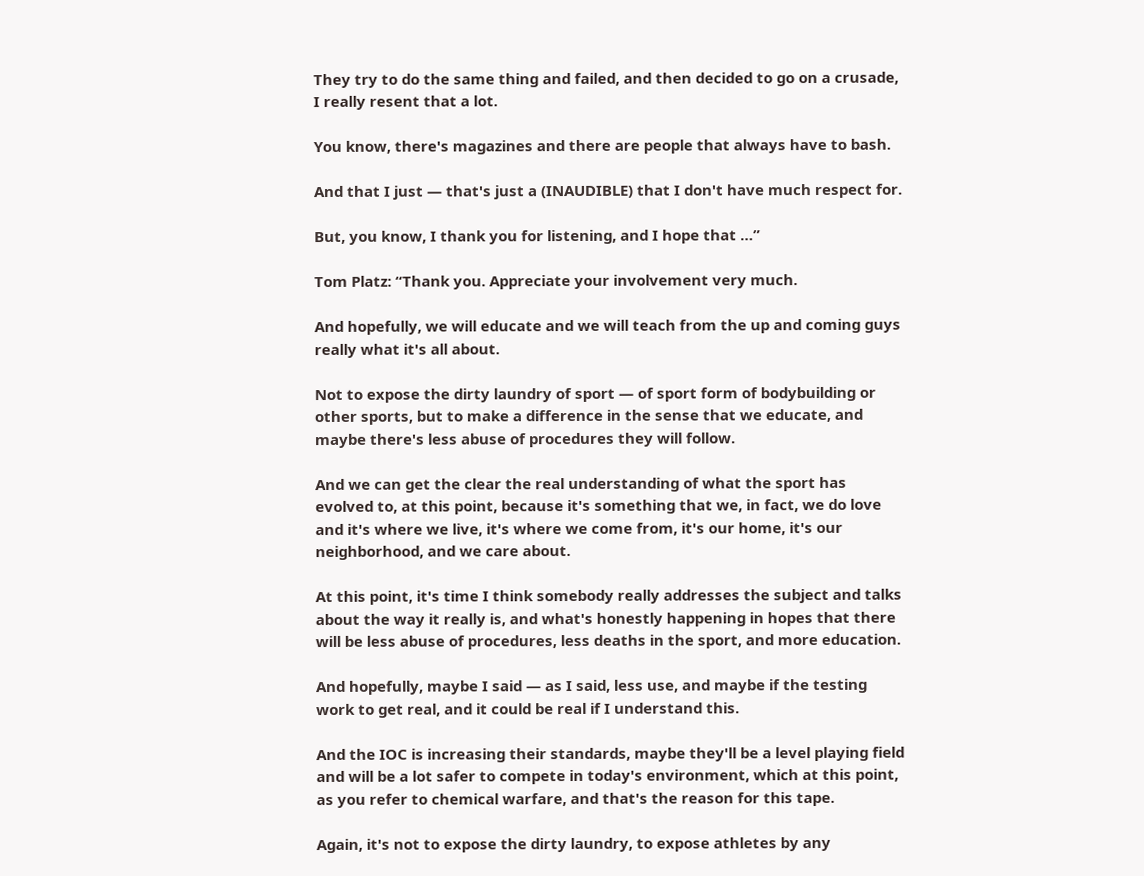They try to do the same thing and failed, and then decided to go on a crusade, I really resent that a lot.

You know, there's magazines and there are people that always have to bash.

And that I just — that's just a (INAUDIBLE) that I don't have much respect for.

But, you know, I thank you for listening, and I hope that …”

Tom Platz: “Thank you. Appreciate your involvement very much.

And hopefully, we will educate and we will teach from the up and coming guys really what it's all about.

Not to expose the dirty laundry of sport — of sport form of bodybuilding or other sports, but to make a difference in the sense that we educate, and maybe there's less abuse of procedures they will follow.

And we can get the clear the real understanding of what the sport has evolved to, at this point, because it's something that we, in fact, we do love and it's where we live, it's where we come from, it's our home, it's our neighborhood, and we care about.

At this point, it's time I think somebody really addresses the subject and talks about the way it really is, and what's honestly happening in hopes that there will be less abuse of procedures, less deaths in the sport, and more education.

And hopefully, maybe I said — as I said, less use, and maybe if the testing work to get real, and it could be real if I understand this.

And the IOC is increasing their standards, maybe they'll be a level playing field and will be a lot safer to compete in today's environment, which at this point, as you refer to chemical warfare, and that's the reason for this tape.

Again, it's not to expose the dirty laundry, to expose athletes by any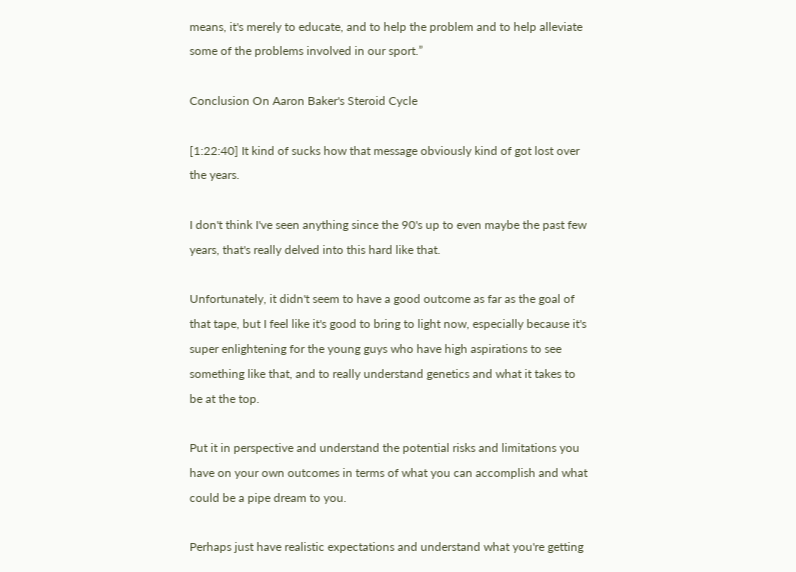means, it's merely to educate, and to help the problem and to help alleviate some of the problems involved in our sport.”

Conclusion On Aaron Baker's Steroid Cycle

[1:22:40] It kind of sucks how that message obviously kind of got lost over the years.

I don't think I've seen anything since the 90's up to even maybe the past few years, that's really delved into this hard like that.

Unfortunately, it didn't seem to have a good outcome as far as the goal of that tape, but I feel like it's good to bring to light now, especially because it's super enlightening for the young guys who have high aspirations to see something like that, and to really understand genetics and what it takes to be at the top.

Put it in perspective and understand the potential risks and limitations you have on your own outcomes in terms of what you can accomplish and what could be a pipe dream to you.

Perhaps just have realistic expectations and understand what you're getting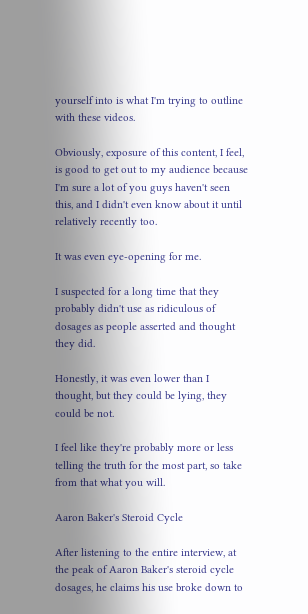yourself into is what I'm trying to outline with these videos.

Obviously, exposure of this content, I feel, is good to get out to my audience because I'm sure a lot of you guys haven't seen this, and I didn't even know about it until relatively recently too.

It was even eye-opening for me.

I suspected for a long time that they probably didn't use as ridiculous of dosages as people asserted and thought they did.

Honestly, it was even lower than I thought, but they could be lying, they could be not.

I feel like they're probably more or less telling the truth for the most part, so take from that what you will.

Aaron Baker's Steroid Cycle

After listening to the entire interview, at the peak of Aaron Baker's steroid cycle dosages, he claims his use broke down to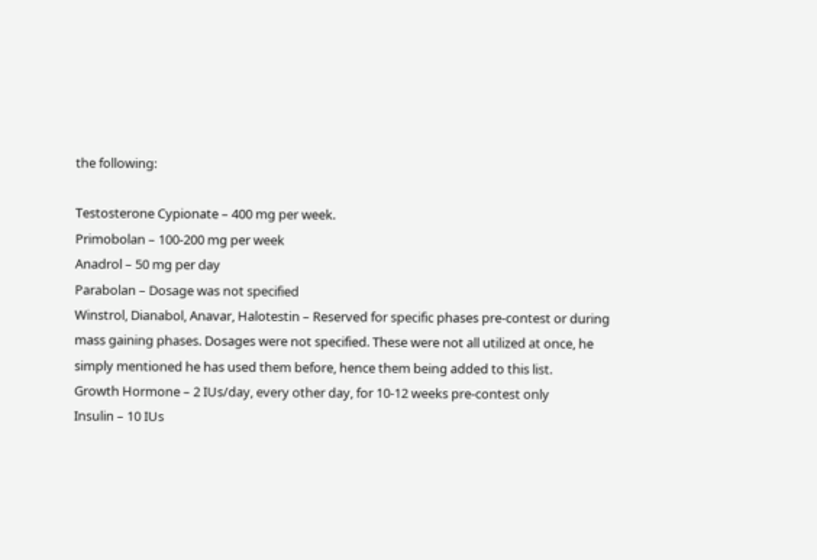the following:

Testosterone Cypionate – 400 mg per week.
Primobolan – 100-200 mg per week
Anadrol – 50 mg per day
Parabolan – Dosage was not specified
Winstrol, Dianabol, Anavar, Halotestin – Reserved for specific phases pre-contest or during mass gaining phases. Dosages were not specified. These were not all utilized at once, he simply mentioned he has used them before, hence them being added to this list.
Growth Hormone – 2 IUs/day, every other day, for 10-12 weeks pre-contest only
Insulin – 10 IUs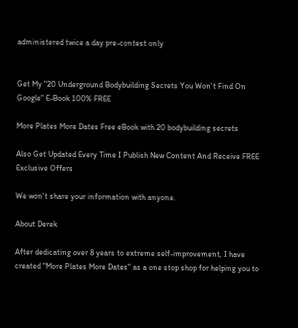administered twice a day pre-contest only


Get My "20 Underground Bodybuilding Secrets You Won't Find On Google" E-Book 100% FREE

More Plates More Dates Free eBook with 20 bodybuilding secrets

Also Get Updated Every Time I Publish New Content And Receive FREE Exclusive Offers

We won't share your information with anyone.

About Derek

After dedicating over 8 years to extreme self-improvement, I have created "More Plates More Dates" as a one stop shop for helping you to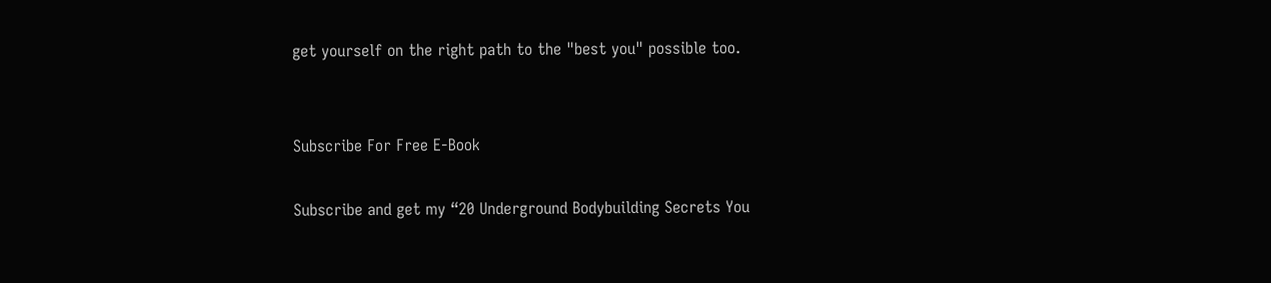get yourself on the right path to the "best you" possible too.


Subscribe For Free E-Book

Subscribe and get my “20 Underground Bodybuilding Secrets You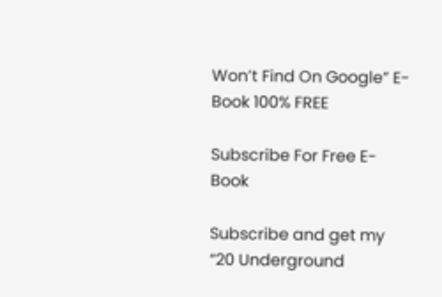Won’t Find On Google” E-Book 100% FREE

Subscribe For Free E-Book

Subscribe and get my “20 Underground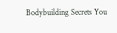Bodybuilding Secrets You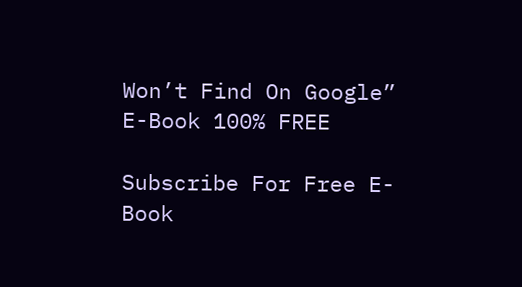Won’t Find On Google” E-Book 100% FREE

Subscribe For Free E-Book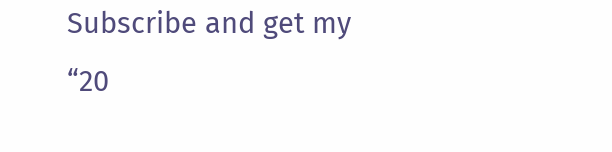Subscribe and get my “20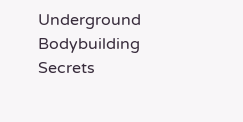Underground Bodybuilding Secrets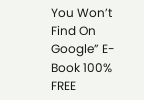You Won’t Find On Google” E-Book 100% FREE